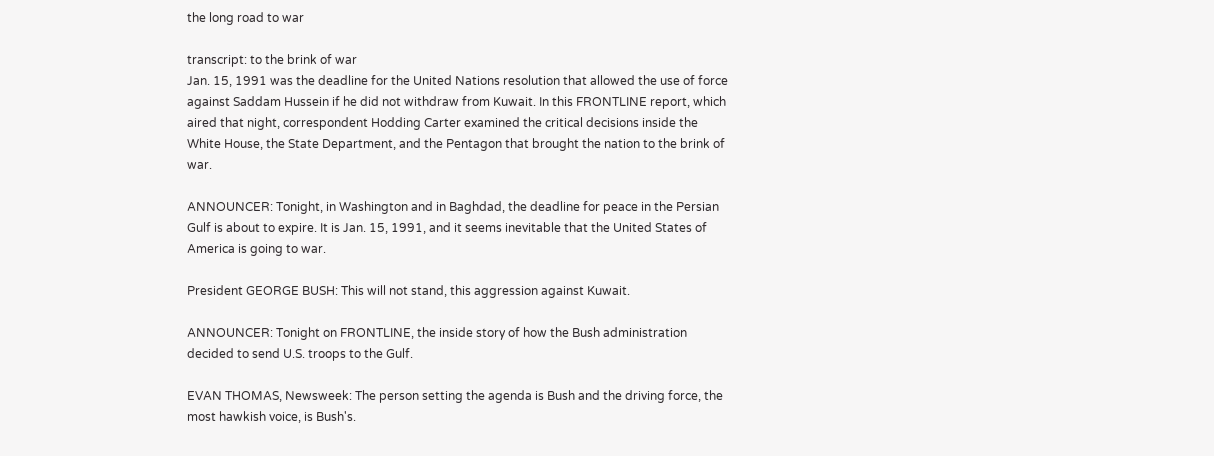the long road to war

transcript: to the brink of war
Jan. 15, 1991 was the deadline for the United Nations resolution that allowed the use of force against Saddam Hussein if he did not withdraw from Kuwait. In this FRONTLINE report, which aired that night, correspondent Hodding Carter examined the critical decisions inside the White House, the State Department, and the Pentagon that brought the nation to the brink of war.

ANNOUNCER: Tonight, in Washington and in Baghdad, the deadline for peace in the Persian Gulf is about to expire. It is Jan. 15, 1991, and it seems inevitable that the United States of America is going to war.

President GEORGE BUSH: This will not stand, this aggression against Kuwait.

ANNOUNCER: Tonight on FRONTLINE, the inside story of how the Bush administration decided to send U.S. troops to the Gulf.

EVAN THOMAS, Newsweek: The person setting the agenda is Bush and the driving force, the most hawkish voice, is Bush's.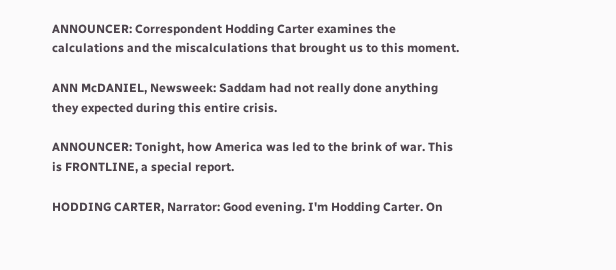ANNOUNCER: Correspondent Hodding Carter examines the calculations and the miscalculations that brought us to this moment.

ANN McDANIEL, Newsweek: Saddam had not really done anything they expected during this entire crisis.

ANNOUNCER: Tonight, how America was led to the brink of war. This is FRONTLINE, a special report.

HODDING CARTER, Narrator: Good evening. I'm Hodding Carter. On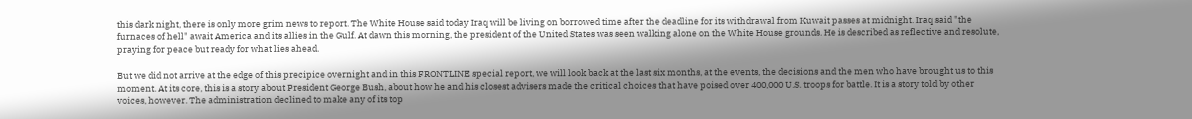this dark night, there is only more grim news to report. The White House said today Iraq will be living on borrowed time after the deadline for its withdrawal from Kuwait passes at midnight. Iraq said "the furnaces of hell" await America and its allies in the Gulf. At dawn this morning, the president of the United States was seen walking alone on the White House grounds. He is described as reflective and resolute, praying for peace but ready for what lies ahead.

But we did not arrive at the edge of this precipice overnight and in this FRONTLINE special report, we will look back at the last six months, at the events, the decisions and the men who have brought us to this moment. At its core, this is a story about President George Bush, about how he and his closest advisers made the critical choices that have poised over 400,000 U.S. troops for battle. It is a story told by other voices, however. The administration declined to make any of its top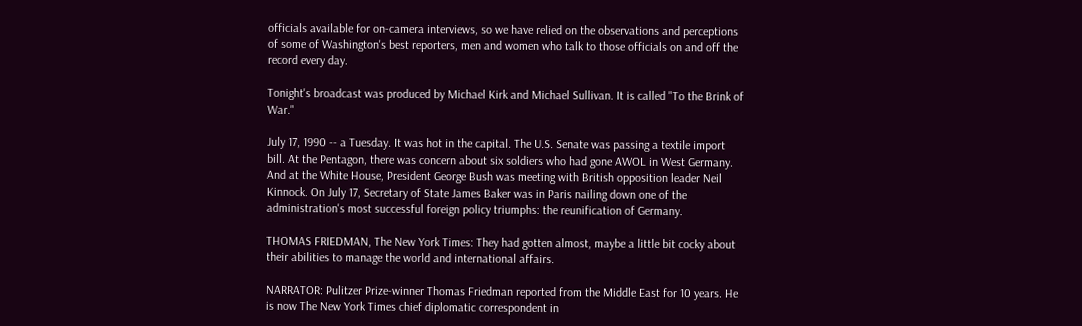officials available for on-camera interviews, so we have relied on the observations and perceptions of some of Washington's best reporters, men and women who talk to those officials on and off the record every day.

Tonight's broadcast was produced by Michael Kirk and Michael Sullivan. It is called "To the Brink of War."

July 17, 1990 -- a Tuesday. It was hot in the capital. The U.S. Senate was passing a textile import bill. At the Pentagon, there was concern about six soldiers who had gone AWOL in West Germany. And at the White House, President George Bush was meeting with British opposition leader Neil Kinnock. On July 17, Secretary of State James Baker was in Paris nailing down one of the administration's most successful foreign policy triumphs: the reunification of Germany.

THOMAS FRIEDMAN, The New York Times: They had gotten almost, maybe a little bit cocky about their abilities to manage the world and international affairs.

NARRATOR: Pulitzer Prize-winner Thomas Friedman reported from the Middle East for 10 years. He is now The New York Times chief diplomatic correspondent in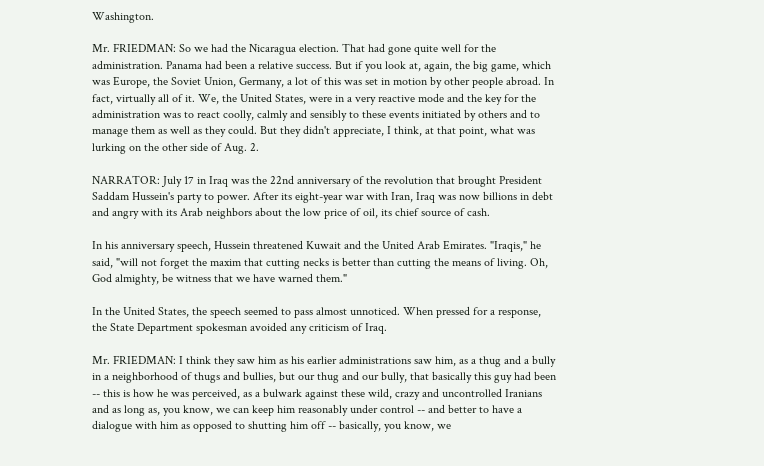Washington.

Mr. FRIEDMAN: So we had the Nicaragua election. That had gone quite well for the administration. Panama had been a relative success. But if you look at, again, the big game, which was Europe, the Soviet Union, Germany, a lot of this was set in motion by other people abroad. In fact, virtually all of it. We, the United States, were in a very reactive mode and the key for the administration was to react coolly, calmly and sensibly to these events initiated by others and to manage them as well as they could. But they didn't appreciate, I think, at that point, what was lurking on the other side of Aug. 2.

NARRATOR: July 17 in Iraq was the 22nd anniversary of the revolution that brought President Saddam Hussein's party to power. After its eight-year war with Iran, Iraq was now billions in debt and angry with its Arab neighbors about the low price of oil, its chief source of cash.

In his anniversary speech, Hussein threatened Kuwait and the United Arab Emirates. "Iraqis," he said, "will not forget the maxim that cutting necks is better than cutting the means of living. Oh, God almighty, be witness that we have warned them."

In the United States, the speech seemed to pass almost unnoticed. When pressed for a response, the State Department spokesman avoided any criticism of Iraq.

Mr. FRIEDMAN: I think they saw him as his earlier administrations saw him, as a thug and a bully in a neighborhood of thugs and bullies, but our thug and our bully, that basically this guy had been -- this is how he was perceived, as a bulwark against these wild, crazy and uncontrolled Iranians and as long as, you know, we can keep him reasonably under control -- and better to have a dialogue with him as opposed to shutting him off -- basically, you know, we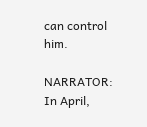can control him.

NARRATOR: In April,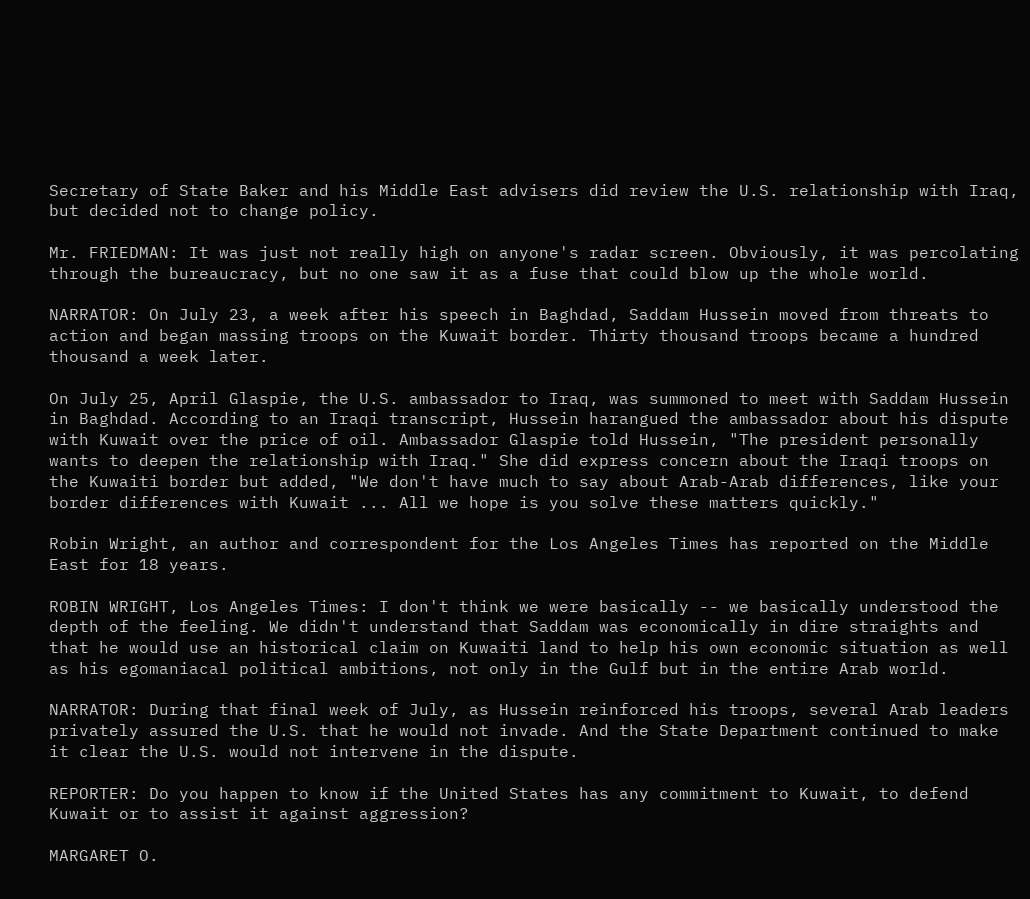Secretary of State Baker and his Middle East advisers did review the U.S. relationship with Iraq, but decided not to change policy.

Mr. FRIEDMAN: It was just not really high on anyone's radar screen. Obviously, it was percolating through the bureaucracy, but no one saw it as a fuse that could blow up the whole world.

NARRATOR: On July 23, a week after his speech in Baghdad, Saddam Hussein moved from threats to action and began massing troops on the Kuwait border. Thirty thousand troops became a hundred thousand a week later.

On July 25, April Glaspie, the U.S. ambassador to Iraq, was summoned to meet with Saddam Hussein in Baghdad. According to an Iraqi transcript, Hussein harangued the ambassador about his dispute with Kuwait over the price of oil. Ambassador Glaspie told Hussein, "The president personally wants to deepen the relationship with Iraq." She did express concern about the Iraqi troops on the Kuwaiti border but added, "We don't have much to say about Arab-Arab differences, like your border differences with Kuwait ... All we hope is you solve these matters quickly."

Robin Wright, an author and correspondent for the Los Angeles Times has reported on the Middle East for 18 years.

ROBIN WRIGHT, Los Angeles Times: I don't think we were basically -- we basically understood the depth of the feeling. We didn't understand that Saddam was economically in dire straights and that he would use an historical claim on Kuwaiti land to help his own economic situation as well as his egomaniacal political ambitions, not only in the Gulf but in the entire Arab world.

NARRATOR: During that final week of July, as Hussein reinforced his troops, several Arab leaders privately assured the U.S. that he would not invade. And the State Department continued to make it clear the U.S. would not intervene in the dispute.

REPORTER: Do you happen to know if the United States has any commitment to Kuwait, to defend Kuwait or to assist it against aggression?

MARGARET O.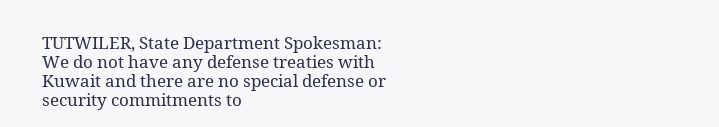TUTWILER, State Department Spokesman: We do not have any defense treaties with Kuwait and there are no special defense or security commitments to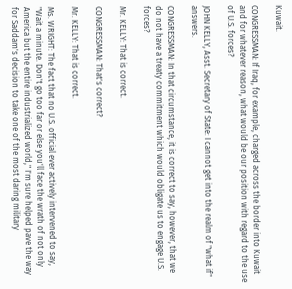Kuwait.

CONGRESSMAN: If Iraq, for example, charged across the border into Kuwait and for whatever reason, what would be our position with regard to the use of U.S. forces?

JOHN KELLY, Asst. Secretary of State: I cannot get into the realm of "what if" answers.

CONGRESSMAN: In that circumstance, it is correct to say, however, that we do not have a treaty commitment which would obligate us to engage U.S. forces?

Mr. KELLY: That is correct.

CONGRESSMAN: That's correct?

Mr. KELLY: That is correct.

Ms. WRIGHT: The fact that no U.S. official ever actively intervened to say, "Wait a minute. Don't go too far or else you'll face the wrath of not only America but the entire industrialized world," I'm sure helped pave the way for Saddam's decision to take one of the most daring military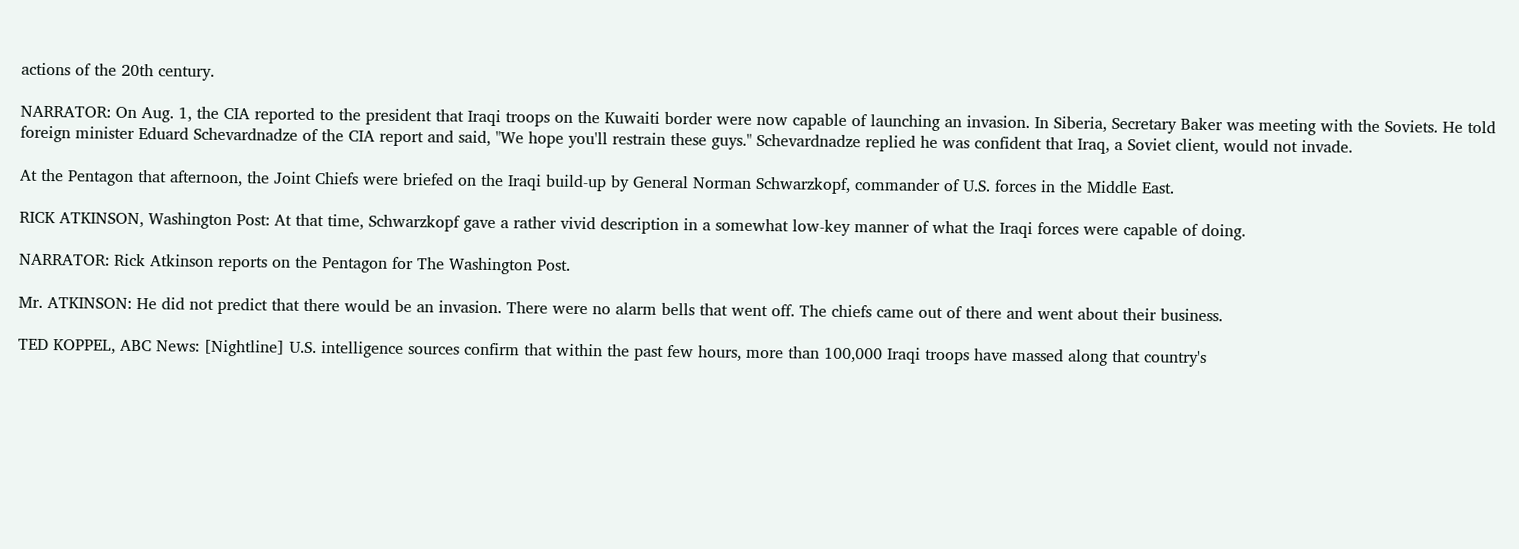actions of the 20th century.

NARRATOR: On Aug. 1, the CIA reported to the president that Iraqi troops on the Kuwaiti border were now capable of launching an invasion. In Siberia, Secretary Baker was meeting with the Soviets. He told foreign minister Eduard Schevardnadze of the CIA report and said, "We hope you'll restrain these guys." Schevardnadze replied he was confident that Iraq, a Soviet client, would not invade.

At the Pentagon that afternoon, the Joint Chiefs were briefed on the Iraqi build-up by General Norman Schwarzkopf, commander of U.S. forces in the Middle East.

RICK ATKINSON, Washington Post: At that time, Schwarzkopf gave a rather vivid description in a somewhat low-key manner of what the Iraqi forces were capable of doing.

NARRATOR: Rick Atkinson reports on the Pentagon for The Washington Post.

Mr. ATKINSON: He did not predict that there would be an invasion. There were no alarm bells that went off. The chiefs came out of there and went about their business.

TED KOPPEL, ABC News: [Nightline] U.S. intelligence sources confirm that within the past few hours, more than 100,000 Iraqi troops have massed along that country's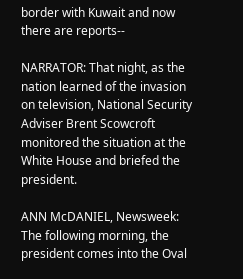border with Kuwait and now there are reports--

NARRATOR: That night, as the nation learned of the invasion on television, National Security Adviser Brent Scowcroft monitored the situation at the White House and briefed the president.

ANN McDANIEL, Newsweek: The following morning, the president comes into the Oval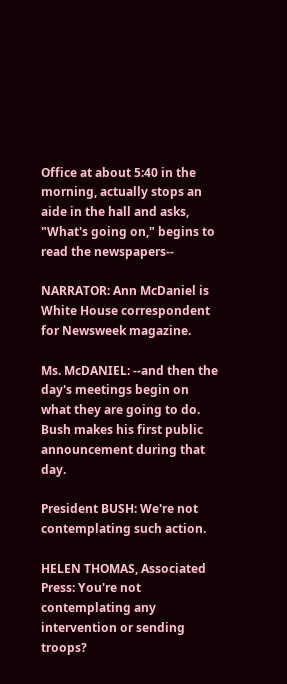Office at about 5:40 in the morning, actually stops an aide in the hall and asks, "What's going on," begins to read the newspapers--

NARRATOR: Ann McDaniel is White House correspondent for Newsweek magazine.

Ms. McDANIEL: --and then the day's meetings begin on what they are going to do. Bush makes his first public announcement during that day.

President BUSH: We're not contemplating such action.

HELEN THOMAS, Associated Press: You're not contemplating any intervention or sending troops?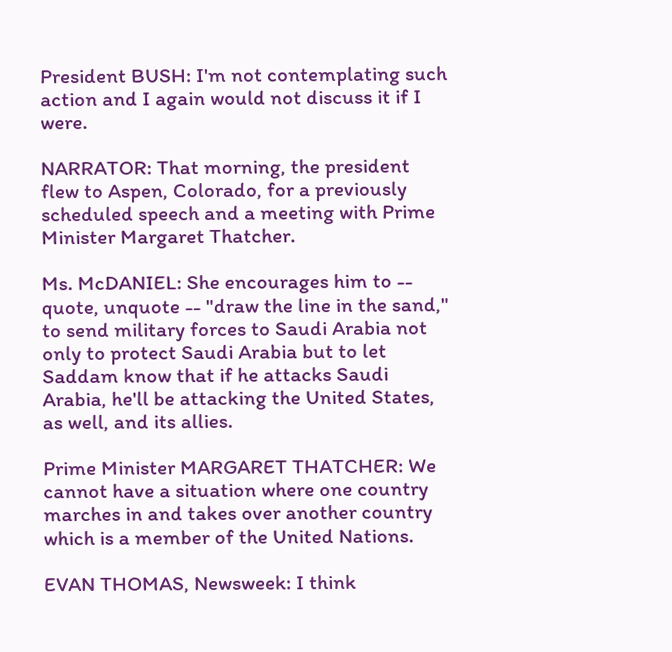President BUSH: I'm not contemplating such action and I again would not discuss it if I were.

NARRATOR: That morning, the president flew to Aspen, Colorado, for a previously scheduled speech and a meeting with Prime Minister Margaret Thatcher.

Ms. McDANIEL: She encourages him to -- quote, unquote -- "draw the line in the sand," to send military forces to Saudi Arabia not only to protect Saudi Arabia but to let Saddam know that if he attacks Saudi Arabia, he'll be attacking the United States, as well, and its allies.

Prime Minister MARGARET THATCHER: We cannot have a situation where one country marches in and takes over another country which is a member of the United Nations.

EVAN THOMAS, Newsweek: I think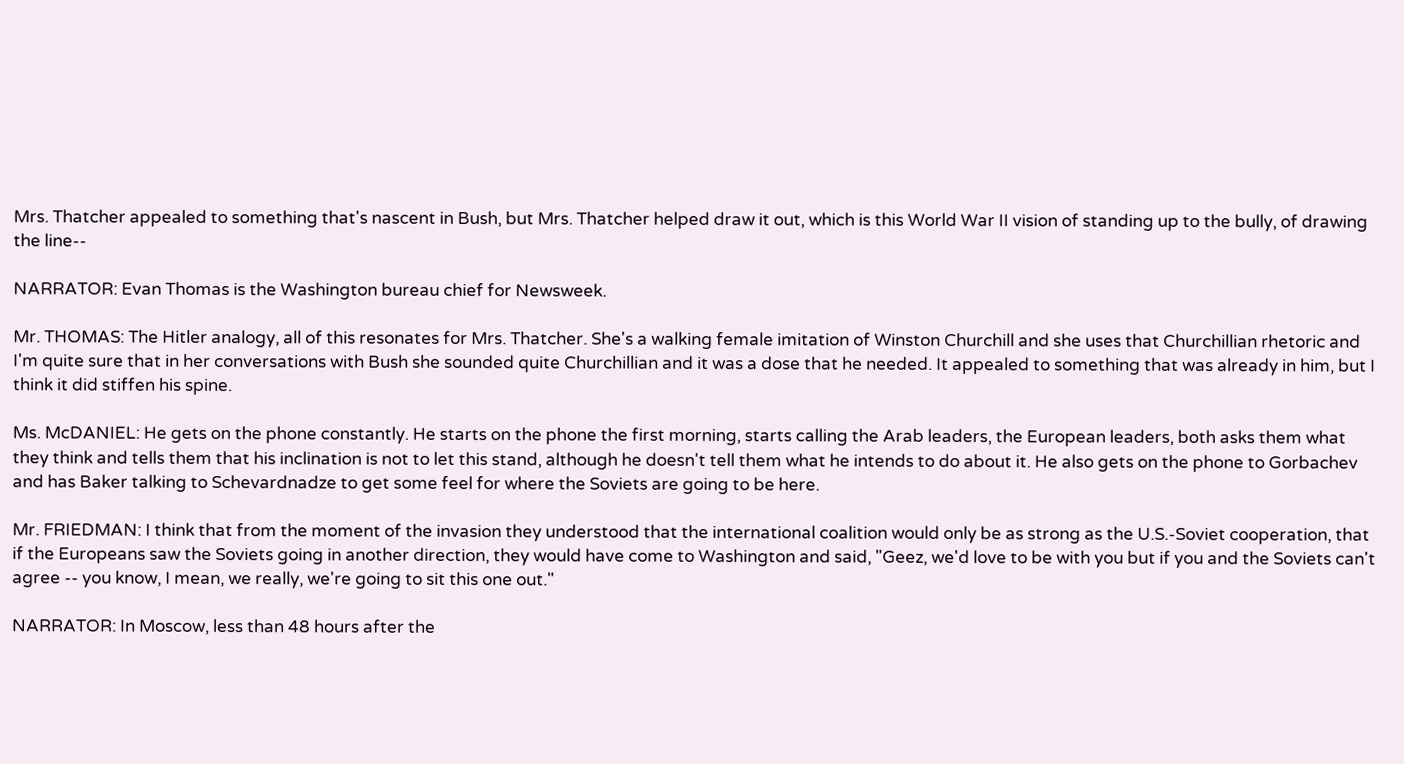Mrs. Thatcher appealed to something that's nascent in Bush, but Mrs. Thatcher helped draw it out, which is this World War II vision of standing up to the bully, of drawing the line--

NARRATOR: Evan Thomas is the Washington bureau chief for Newsweek.

Mr. THOMAS: The Hitler analogy, all of this resonates for Mrs. Thatcher. She's a walking female imitation of Winston Churchill and she uses that Churchillian rhetoric and I'm quite sure that in her conversations with Bush she sounded quite Churchillian and it was a dose that he needed. It appealed to something that was already in him, but I think it did stiffen his spine.

Ms. McDANIEL: He gets on the phone constantly. He starts on the phone the first morning, starts calling the Arab leaders, the European leaders, both asks them what they think and tells them that his inclination is not to let this stand, although he doesn't tell them what he intends to do about it. He also gets on the phone to Gorbachev and has Baker talking to Schevardnadze to get some feel for where the Soviets are going to be here.

Mr. FRIEDMAN: I think that from the moment of the invasion they understood that the international coalition would only be as strong as the U.S.-Soviet cooperation, that if the Europeans saw the Soviets going in another direction, they would have come to Washington and said, "Geez, we'd love to be with you but if you and the Soviets can't agree -- you know, I mean, we really, we're going to sit this one out."

NARRATOR: In Moscow, less than 48 hours after the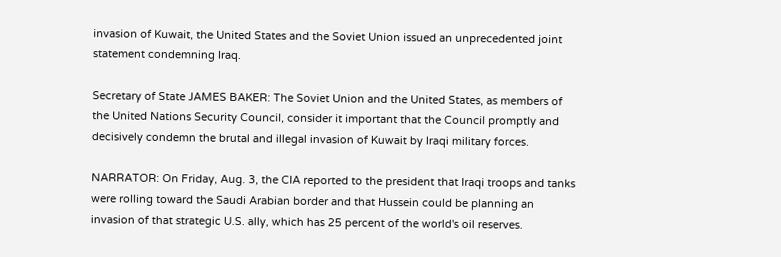invasion of Kuwait, the United States and the Soviet Union issued an unprecedented joint statement condemning Iraq.

Secretary of State JAMES BAKER: The Soviet Union and the United States, as members of the United Nations Security Council, consider it important that the Council promptly and decisively condemn the brutal and illegal invasion of Kuwait by Iraqi military forces.

NARRATOR: On Friday, Aug. 3, the CIA reported to the president that Iraqi troops and tanks were rolling toward the Saudi Arabian border and that Hussein could be planning an invasion of that strategic U.S. ally, which has 25 percent of the world's oil reserves.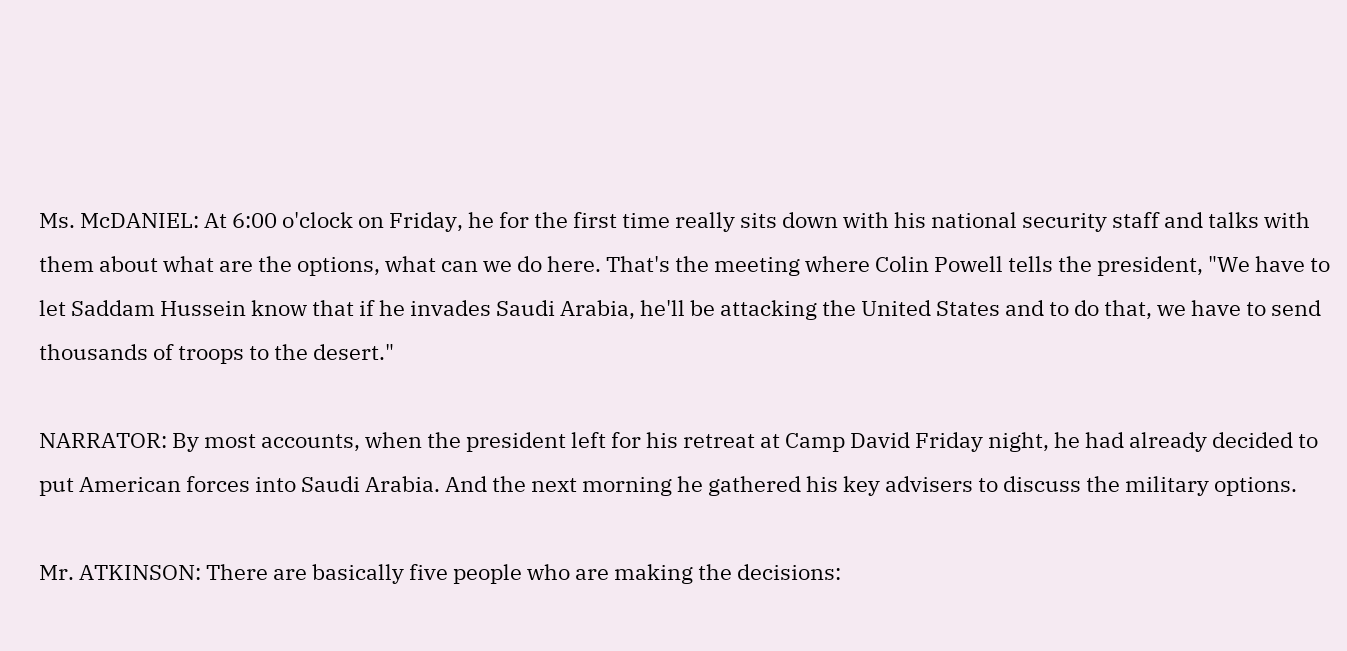Ms. McDANIEL: At 6:00 o'clock on Friday, he for the first time really sits down with his national security staff and talks with them about what are the options, what can we do here. That's the meeting where Colin Powell tells the president, "We have to let Saddam Hussein know that if he invades Saudi Arabia, he'll be attacking the United States and to do that, we have to send thousands of troops to the desert."

NARRATOR: By most accounts, when the president left for his retreat at Camp David Friday night, he had already decided to put American forces into Saudi Arabia. And the next morning he gathered his key advisers to discuss the military options.

Mr. ATKINSON: There are basically five people who are making the decisions: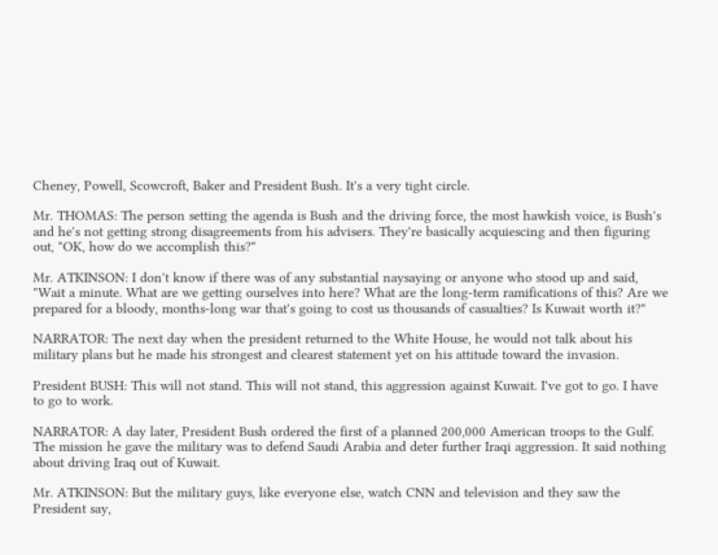Cheney, Powell, Scowcroft, Baker and President Bush. It's a very tight circle.

Mr. THOMAS: The person setting the agenda is Bush and the driving force, the most hawkish voice, is Bush's and he's not getting strong disagreements from his advisers. They're basically acquiescing and then figuring out, "OK, how do we accomplish this?"

Mr. ATKINSON: I don't know if there was of any substantial naysaying or anyone who stood up and said, "Wait a minute. What are we getting ourselves into here? What are the long-term ramifications of this? Are we prepared for a bloody, months-long war that's going to cost us thousands of casualties? Is Kuwait worth it?"

NARRATOR: The next day when the president returned to the White House, he would not talk about his military plans but he made his strongest and clearest statement yet on his attitude toward the invasion.

President BUSH: This will not stand. This will not stand, this aggression against Kuwait. I've got to go. I have to go to work.

NARRATOR: A day later, President Bush ordered the first of a planned 200,000 American troops to the Gulf. The mission he gave the military was to defend Saudi Arabia and deter further Iraqi aggression. It said nothing about driving Iraq out of Kuwait.

Mr. ATKINSON: But the military guys, like everyone else, watch CNN and television and they saw the President say,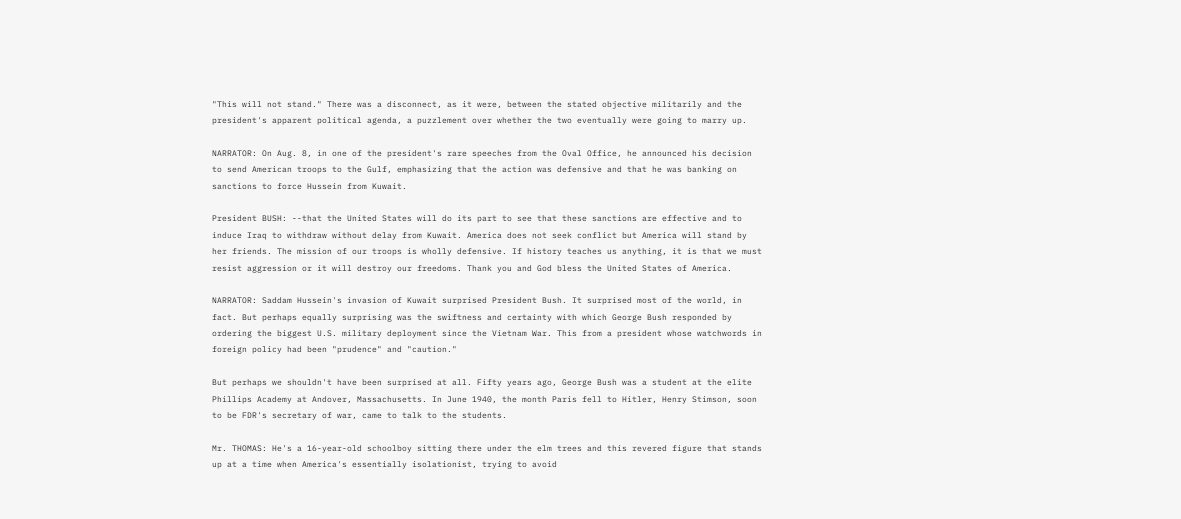"This will not stand." There was a disconnect, as it were, between the stated objective militarily and the president's apparent political agenda, a puzzlement over whether the two eventually were going to marry up.

NARRATOR: On Aug. 8, in one of the president's rare speeches from the Oval Office, he announced his decision to send American troops to the Gulf, emphasizing that the action was defensive and that he was banking on sanctions to force Hussein from Kuwait.

President BUSH: --that the United States will do its part to see that these sanctions are effective and to induce Iraq to withdraw without delay from Kuwait. America does not seek conflict but America will stand by her friends. The mission of our troops is wholly defensive. If history teaches us anything, it is that we must resist aggression or it will destroy our freedoms. Thank you and God bless the United States of America.

NARRATOR: Saddam Hussein's invasion of Kuwait surprised President Bush. It surprised most of the world, in fact. But perhaps equally surprising was the swiftness and certainty with which George Bush responded by ordering the biggest U.S. military deployment since the Vietnam War. This from a president whose watchwords in foreign policy had been "prudence" and "caution."

But perhaps we shouldn't have been surprised at all. Fifty years ago, George Bush was a student at the elite Phillips Academy at Andover, Massachusetts. In June 1940, the month Paris fell to Hitler, Henry Stimson, soon to be FDR's secretary of war, came to talk to the students.

Mr. THOMAS: He's a 16-year-old schoolboy sitting there under the elm trees and this revered figure that stands up at a time when America's essentially isolationist, trying to avoid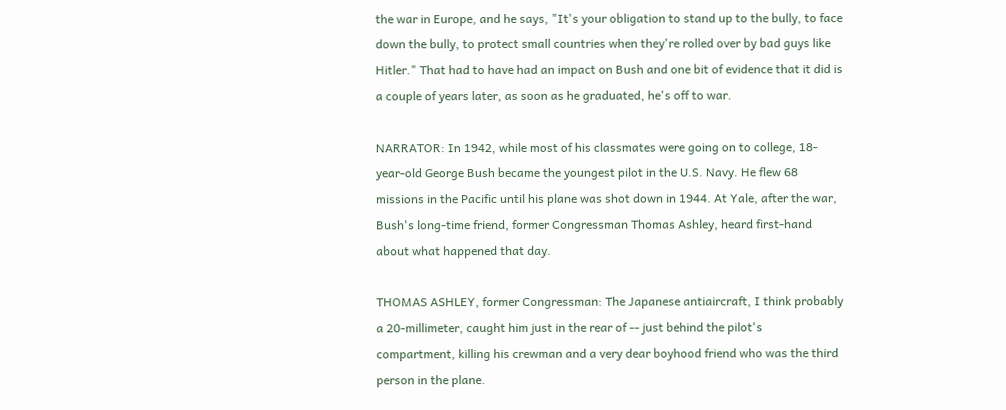the war in Europe, and he says, "It's your obligation to stand up to the bully, to face down the bully, to protect small countries when they're rolled over by bad guys like Hitler." That had to have had an impact on Bush and one bit of evidence that it did is a couple of years later, as soon as he graduated, he's off to war.

NARRATOR: In 1942, while most of his classmates were going on to college, 18-year-old George Bush became the youngest pilot in the U.S. Navy. He flew 68 missions in the Pacific until his plane was shot down in 1944. At Yale, after the war, Bush's long-time friend, former Congressman Thomas Ashley, heard first-hand about what happened that day.

THOMAS ASHLEY, former Congressman: The Japanese antiaircraft, I think probably a 20-millimeter, caught him just in the rear of -- just behind the pilot's compartment, killing his crewman and a very dear boyhood friend who was the third person in the plane.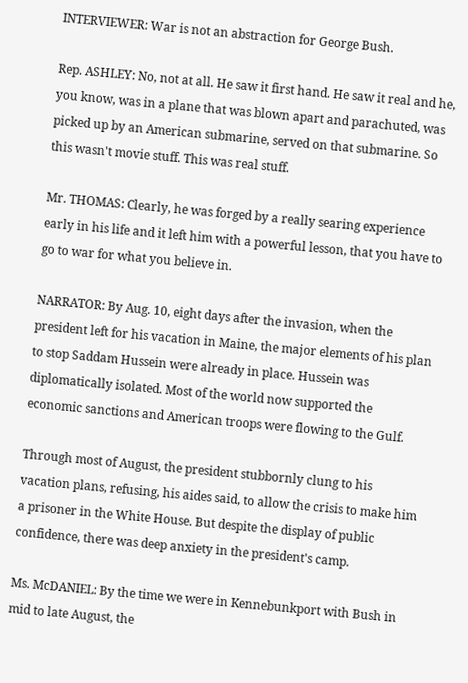INTERVIEWER: War is not an abstraction for George Bush.

Rep. ASHLEY: No, not at all. He saw it first hand. He saw it real and he, you know, was in a plane that was blown apart and parachuted, was picked up by an American submarine, served on that submarine. So this wasn't movie stuff. This was real stuff.

Mr. THOMAS: Clearly, he was forged by a really searing experience early in his life and it left him with a powerful lesson, that you have to go to war for what you believe in.

NARRATOR: By Aug. 10, eight days after the invasion, when the president left for his vacation in Maine, the major elements of his plan to stop Saddam Hussein were already in place. Hussein was diplomatically isolated. Most of the world now supported the economic sanctions and American troops were flowing to the Gulf.

Through most of August, the president stubbornly clung to his vacation plans, refusing, his aides said, to allow the crisis to make him a prisoner in the White House. But despite the display of public confidence, there was deep anxiety in the president's camp.

Ms. McDANIEL: By the time we were in Kennebunkport with Bush in mid to late August, the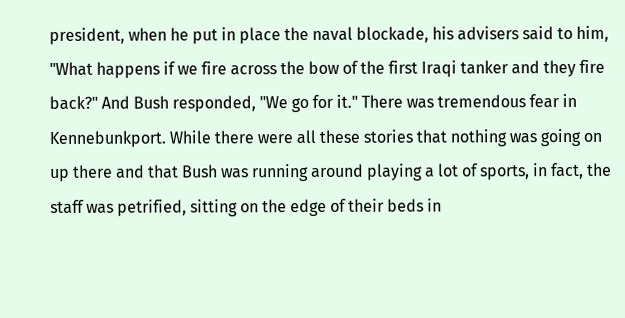president, when he put in place the naval blockade, his advisers said to him, "What happens if we fire across the bow of the first Iraqi tanker and they fire back?" And Bush responded, "We go for it." There was tremendous fear in Kennebunkport. While there were all these stories that nothing was going on up there and that Bush was running around playing a lot of sports, in fact, the staff was petrified, sitting on the edge of their beds in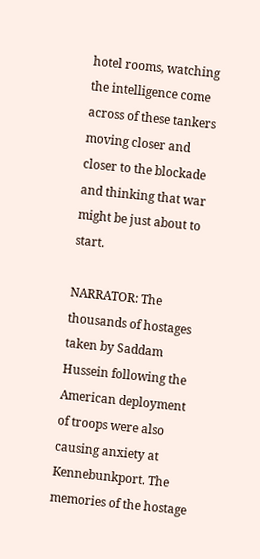hotel rooms, watching the intelligence come across of these tankers moving closer and closer to the blockade and thinking that war might be just about to start.

NARRATOR: The thousands of hostages taken by Saddam Hussein following the American deployment of troops were also causing anxiety at Kennebunkport. The memories of the hostage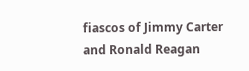fiascos of Jimmy Carter and Ronald Reagan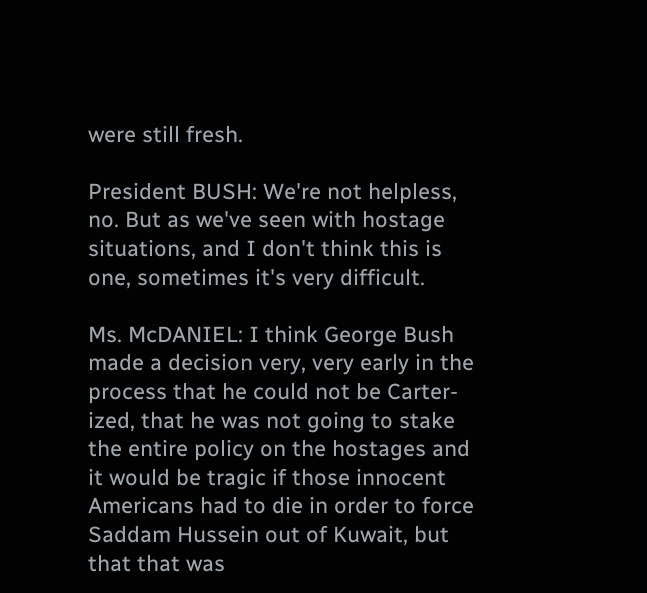were still fresh.

President BUSH: We're not helpless, no. But as we've seen with hostage situations, and I don't think this is one, sometimes it's very difficult.

Ms. McDANIEL: I think George Bush made a decision very, very early in the process that he could not be Carter-ized, that he was not going to stake the entire policy on the hostages and it would be tragic if those innocent Americans had to die in order to force Saddam Hussein out of Kuwait, but that that was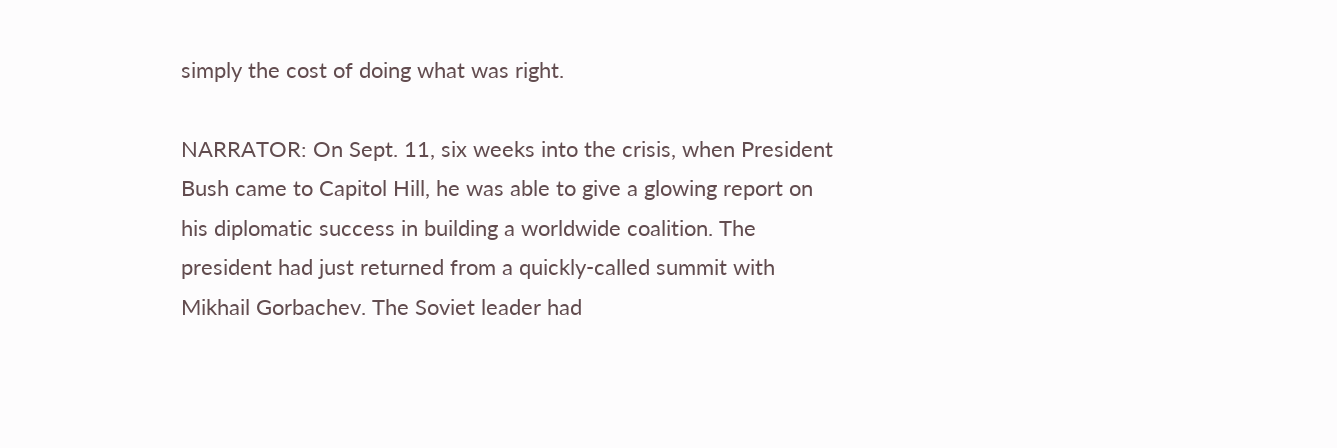simply the cost of doing what was right.

NARRATOR: On Sept. 11, six weeks into the crisis, when President Bush came to Capitol Hill, he was able to give a glowing report on his diplomatic success in building a worldwide coalition. The president had just returned from a quickly-called summit with Mikhail Gorbachev. The Soviet leader had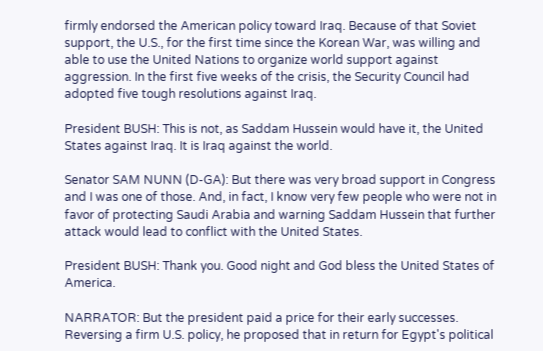firmly endorsed the American policy toward Iraq. Because of that Soviet support, the U.S., for the first time since the Korean War, was willing and able to use the United Nations to organize world support against aggression. In the first five weeks of the crisis, the Security Council had adopted five tough resolutions against Iraq.

President BUSH: This is not, as Saddam Hussein would have it, the United States against Iraq. It is Iraq against the world.

Senator SAM NUNN (D-GA): But there was very broad support in Congress and I was one of those. And, in fact, I know very few people who were not in favor of protecting Saudi Arabia and warning Saddam Hussein that further attack would lead to conflict with the United States.

President BUSH: Thank you. Good night and God bless the United States of America.

NARRATOR: But the president paid a price for their early successes. Reversing a firm U.S. policy, he proposed that in return for Egypt's political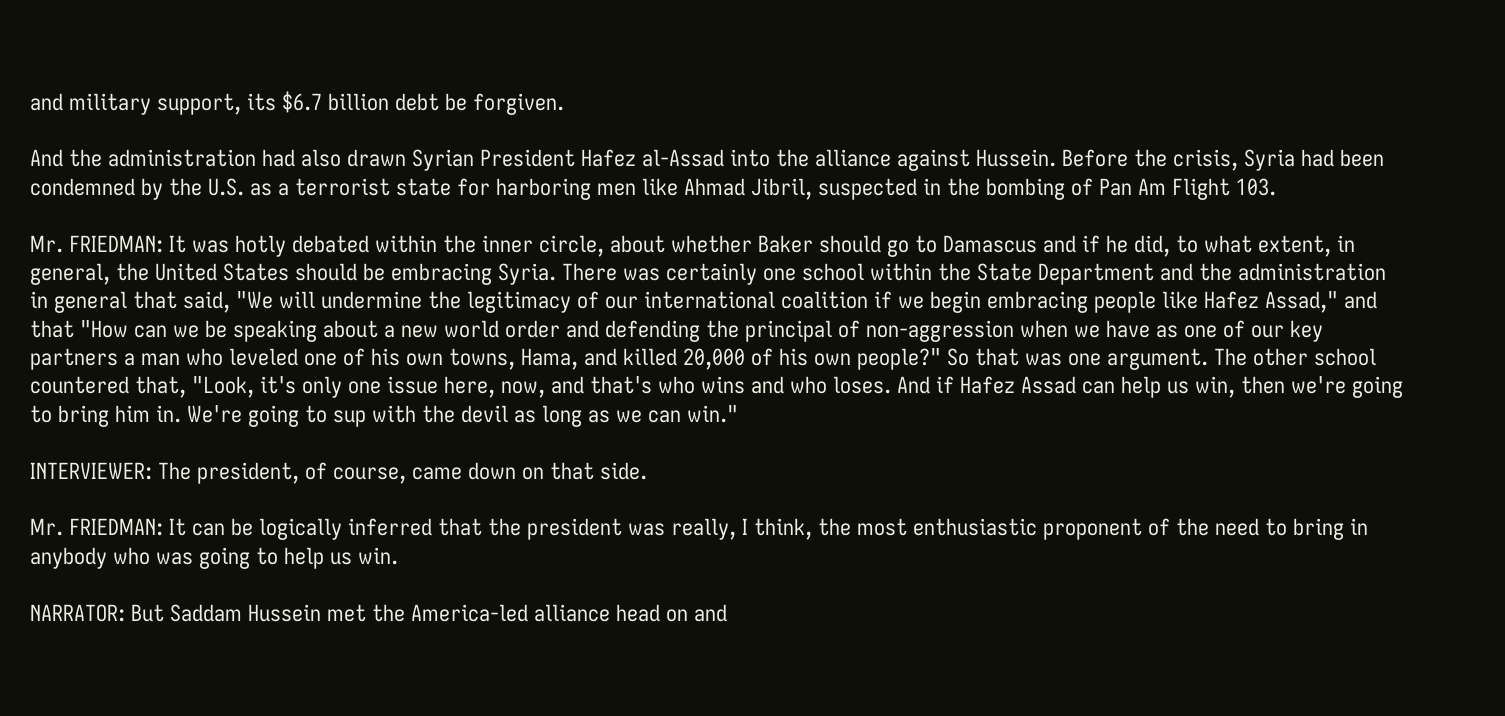and military support, its $6.7 billion debt be forgiven.

And the administration had also drawn Syrian President Hafez al-Assad into the alliance against Hussein. Before the crisis, Syria had been condemned by the U.S. as a terrorist state for harboring men like Ahmad Jibril, suspected in the bombing of Pan Am Flight 103.

Mr. FRIEDMAN: It was hotly debated within the inner circle, about whether Baker should go to Damascus and if he did, to what extent, in general, the United States should be embracing Syria. There was certainly one school within the State Department and the administration in general that said, "We will undermine the legitimacy of our international coalition if we begin embracing people like Hafez Assad," and that "How can we be speaking about a new world order and defending the principal of non-aggression when we have as one of our key partners a man who leveled one of his own towns, Hama, and killed 20,000 of his own people?" So that was one argument. The other school countered that, "Look, it's only one issue here, now, and that's who wins and who loses. And if Hafez Assad can help us win, then we're going to bring him in. We're going to sup with the devil as long as we can win."

INTERVIEWER: The president, of course, came down on that side.

Mr. FRIEDMAN: It can be logically inferred that the president was really, I think, the most enthusiastic proponent of the need to bring in anybody who was going to help us win.

NARRATOR: But Saddam Hussein met the America-led alliance head on and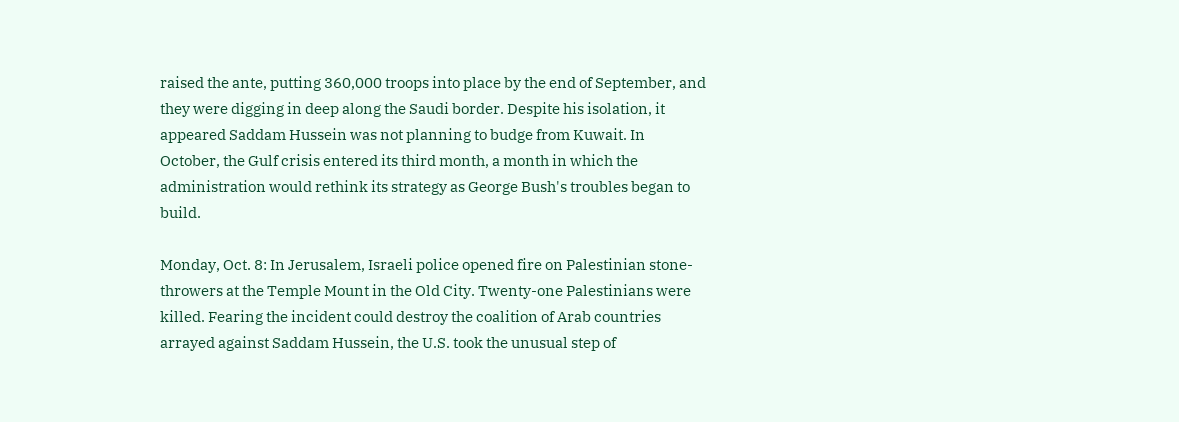raised the ante, putting 360,000 troops into place by the end of September, and they were digging in deep along the Saudi border. Despite his isolation, it appeared Saddam Hussein was not planning to budge from Kuwait. In October, the Gulf crisis entered its third month, a month in which the administration would rethink its strategy as George Bush's troubles began to build.

Monday, Oct. 8: In Jerusalem, Israeli police opened fire on Palestinian stone-throwers at the Temple Mount in the Old City. Twenty-one Palestinians were killed. Fearing the incident could destroy the coalition of Arab countries arrayed against Saddam Hussein, the U.S. took the unusual step of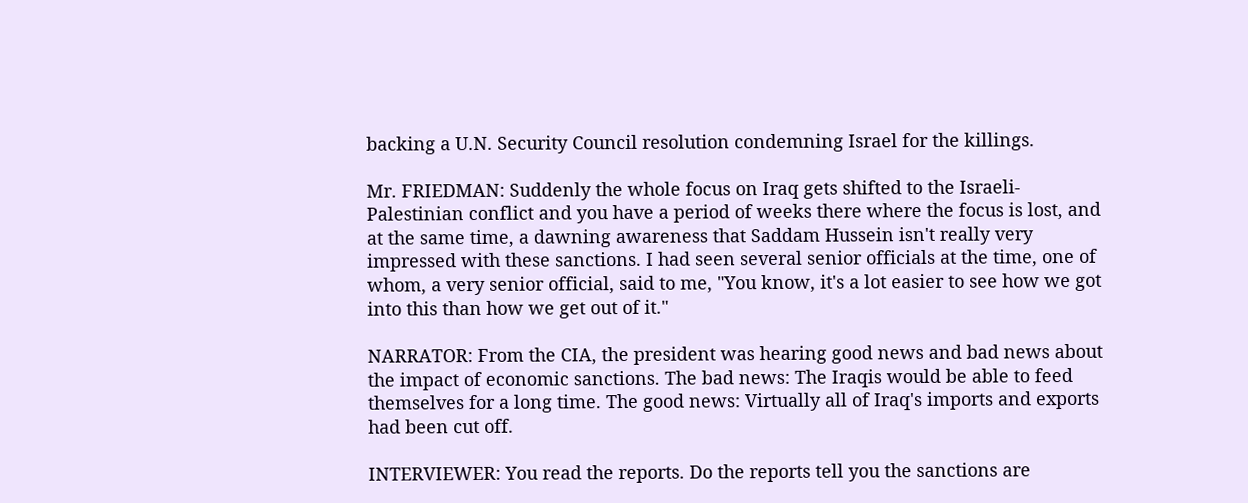backing a U.N. Security Council resolution condemning Israel for the killings.

Mr. FRIEDMAN: Suddenly the whole focus on Iraq gets shifted to the Israeli-Palestinian conflict and you have a period of weeks there where the focus is lost, and at the same time, a dawning awareness that Saddam Hussein isn't really very impressed with these sanctions. I had seen several senior officials at the time, one of whom, a very senior official, said to me, "You know, it's a lot easier to see how we got into this than how we get out of it."

NARRATOR: From the CIA, the president was hearing good news and bad news about the impact of economic sanctions. The bad news: The Iraqis would be able to feed themselves for a long time. The good news: Virtually all of Iraq's imports and exports had been cut off.

INTERVIEWER: You read the reports. Do the reports tell you the sanctions are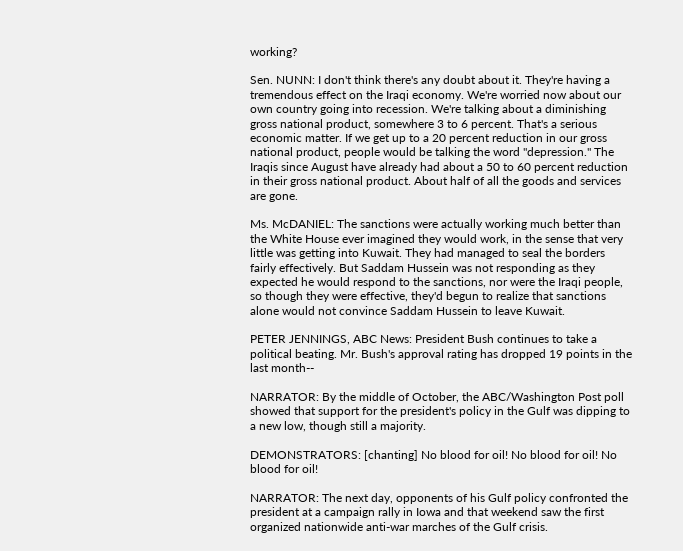working?

Sen. NUNN: I don't think there's any doubt about it. They're having a tremendous effect on the Iraqi economy. We're worried now about our own country going into recession. We're talking about a diminishing gross national product, somewhere 3 to 6 percent. That's a serious economic matter. If we get up to a 20 percent reduction in our gross national product, people would be talking the word "depression." The Iraqis since August have already had about a 50 to 60 percent reduction in their gross national product. About half of all the goods and services are gone.

Ms. McDANIEL: The sanctions were actually working much better than the White House ever imagined they would work, in the sense that very little was getting into Kuwait. They had managed to seal the borders fairly effectively. But Saddam Hussein was not responding as they expected he would respond to the sanctions, nor were the Iraqi people, so though they were effective, they'd begun to realize that sanctions alone would not convince Saddam Hussein to leave Kuwait.

PETER JENNINGS, ABC News: President Bush continues to take a political beating. Mr. Bush's approval rating has dropped 19 points in the last month--

NARRATOR: By the middle of October, the ABC/Washington Post poll showed that support for the president's policy in the Gulf was dipping to a new low, though still a majority.

DEMONSTRATORS: [chanting] No blood for oil! No blood for oil! No blood for oil!

NARRATOR: The next day, opponents of his Gulf policy confronted the president at a campaign rally in Iowa and that weekend saw the first organized nationwide anti-war marches of the Gulf crisis.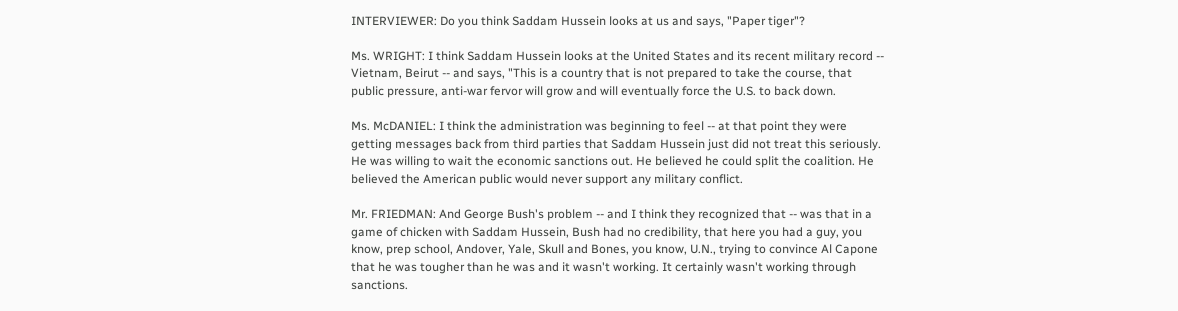INTERVIEWER: Do you think Saddam Hussein looks at us and says, "Paper tiger"?

Ms. WRIGHT: I think Saddam Hussein looks at the United States and its recent military record -- Vietnam, Beirut -- and says, "This is a country that is not prepared to take the course, that public pressure, anti-war fervor will grow and will eventually force the U.S. to back down.

Ms. McDANIEL: I think the administration was beginning to feel -- at that point they were getting messages back from third parties that Saddam Hussein just did not treat this seriously. He was willing to wait the economic sanctions out. He believed he could split the coalition. He believed the American public would never support any military conflict.

Mr. FRIEDMAN: And George Bush's problem -- and I think they recognized that -- was that in a game of chicken with Saddam Hussein, Bush had no credibility, that here you had a guy, you know, prep school, Andover, Yale, Skull and Bones, you know, U.N., trying to convince Al Capone that he was tougher than he was and it wasn't working. It certainly wasn't working through sanctions.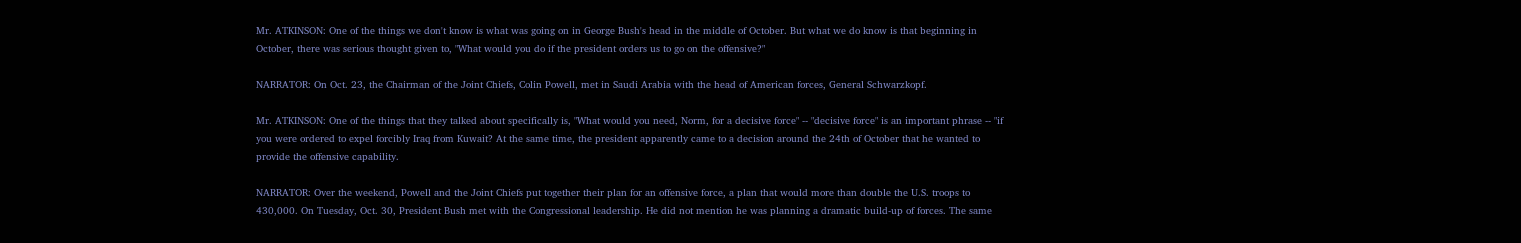Mr. ATKINSON: One of the things we don't know is what was going on in George Bush's head in the middle of October. But what we do know is that beginning in October, there was serious thought given to, "What would you do if the president orders us to go on the offensive?"

NARRATOR: On Oct. 23, the Chairman of the Joint Chiefs, Colin Powell, met in Saudi Arabia with the head of American forces, General Schwarzkopf.

Mr. ATKINSON: One of the things that they talked about specifically is, "What would you need, Norm, for a decisive force" -- "decisive force" is an important phrase -- "if you were ordered to expel forcibly Iraq from Kuwait? At the same time, the president apparently came to a decision around the 24th of October that he wanted to provide the offensive capability.

NARRATOR: Over the weekend, Powell and the Joint Chiefs put together their plan for an offensive force, a plan that would more than double the U.S. troops to 430,000. On Tuesday, Oct. 30, President Bush met with the Congressional leadership. He did not mention he was planning a dramatic build-up of forces. The same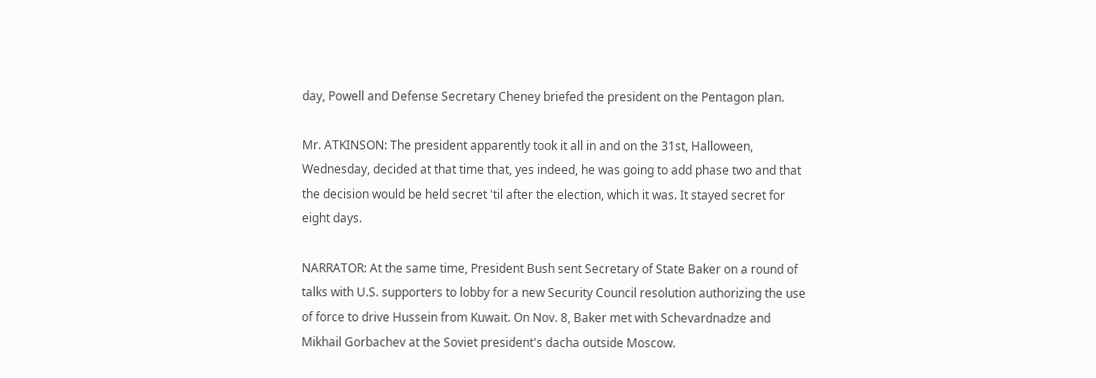day, Powell and Defense Secretary Cheney briefed the president on the Pentagon plan.

Mr. ATKINSON: The president apparently took it all in and on the 31st, Halloween, Wednesday, decided at that time that, yes indeed, he was going to add phase two and that the decision would be held secret 'til after the election, which it was. It stayed secret for eight days.

NARRATOR: At the same time, President Bush sent Secretary of State Baker on a round of talks with U.S. supporters to lobby for a new Security Council resolution authorizing the use of force to drive Hussein from Kuwait. On Nov. 8, Baker met with Schevardnadze and Mikhail Gorbachev at the Soviet president's dacha outside Moscow.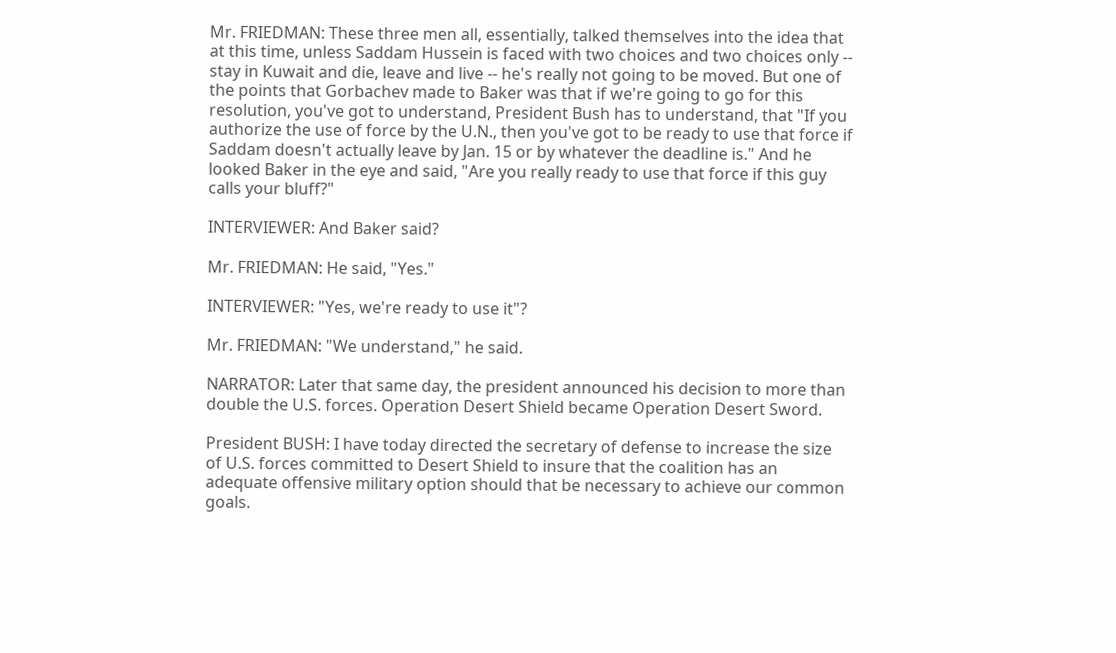Mr. FRIEDMAN: These three men all, essentially, talked themselves into the idea that at this time, unless Saddam Hussein is faced with two choices and two choices only -- stay in Kuwait and die, leave and live -- he's really not going to be moved. But one of the points that Gorbachev made to Baker was that if we're going to go for this resolution, you've got to understand, President Bush has to understand, that "If you authorize the use of force by the U.N., then you've got to be ready to use that force if Saddam doesn't actually leave by Jan. 15 or by whatever the deadline is." And he looked Baker in the eye and said, "Are you really ready to use that force if this guy calls your bluff?"

INTERVIEWER: And Baker said?

Mr. FRIEDMAN: He said, "Yes."

INTERVIEWER: "Yes, we're ready to use it"?

Mr. FRIEDMAN: "We understand," he said.

NARRATOR: Later that same day, the president announced his decision to more than double the U.S. forces. Operation Desert Shield became Operation Desert Sword.

President BUSH: I have today directed the secretary of defense to increase the size of U.S. forces committed to Desert Shield to insure that the coalition has an adequate offensive military option should that be necessary to achieve our common goals.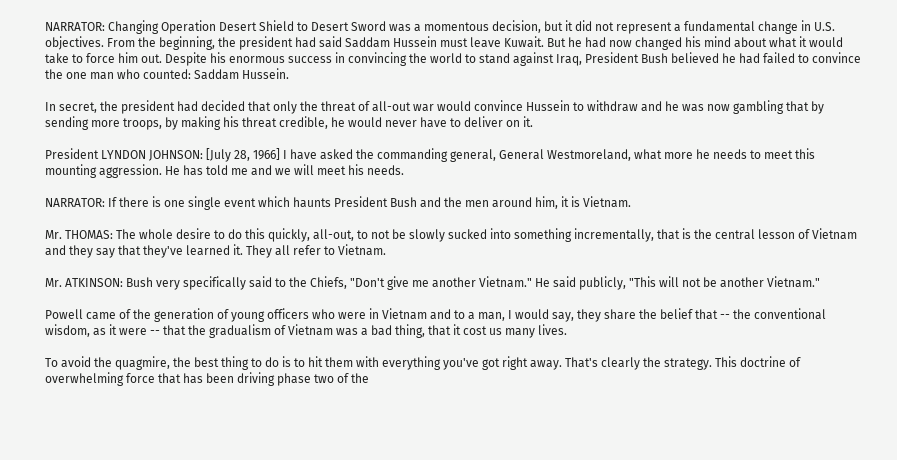NARRATOR: Changing Operation Desert Shield to Desert Sword was a momentous decision, but it did not represent a fundamental change in U.S. objectives. From the beginning, the president had said Saddam Hussein must leave Kuwait. But he had now changed his mind about what it would take to force him out. Despite his enormous success in convincing the world to stand against Iraq, President Bush believed he had failed to convince the one man who counted: Saddam Hussein.

In secret, the president had decided that only the threat of all-out war would convince Hussein to withdraw and he was now gambling that by sending more troops, by making his threat credible, he would never have to deliver on it.

President LYNDON JOHNSON: [July 28, 1966] I have asked the commanding general, General Westmoreland, what more he needs to meet this mounting aggression. He has told me and we will meet his needs.

NARRATOR: If there is one single event which haunts President Bush and the men around him, it is Vietnam.

Mr. THOMAS: The whole desire to do this quickly, all-out, to not be slowly sucked into something incrementally, that is the central lesson of Vietnam and they say that they've learned it. They all refer to Vietnam.

Mr. ATKINSON: Bush very specifically said to the Chiefs, "Don't give me another Vietnam." He said publicly, "This will not be another Vietnam."

Powell came of the generation of young officers who were in Vietnam and to a man, I would say, they share the belief that -- the conventional wisdom, as it were -- that the gradualism of Vietnam was a bad thing, that it cost us many lives.

To avoid the quagmire, the best thing to do is to hit them with everything you've got right away. That's clearly the strategy. This doctrine of overwhelming force that has been driving phase two of the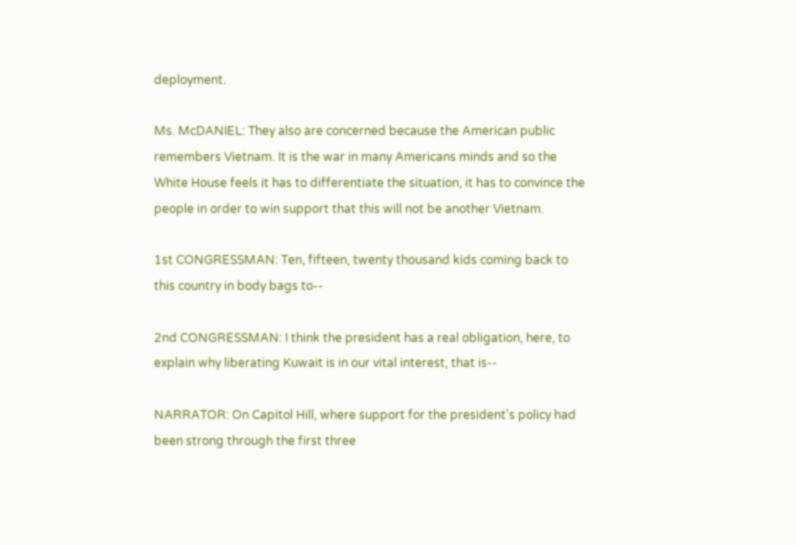deployment.

Ms. McDANIEL: They also are concerned because the American public remembers Vietnam. It is the war in many Americans minds and so the White House feels it has to differentiate the situation, it has to convince the people in order to win support that this will not be another Vietnam.

1st CONGRESSMAN: Ten, fifteen, twenty thousand kids coming back to this country in body bags to--

2nd CONGRESSMAN: I think the president has a real obligation, here, to explain why liberating Kuwait is in our vital interest, that is--

NARRATOR: On Capitol Hill, where support for the president's policy had been strong through the first three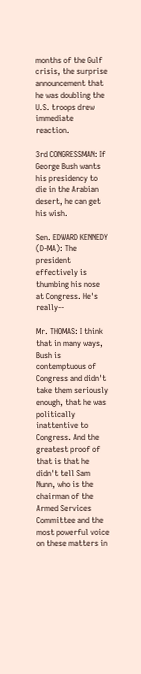months of the Gulf crisis, the surprise announcement that he was doubling the U.S. troops drew immediate reaction.

3rd CONGRESSMAN: If George Bush wants his presidency to die in the Arabian desert, he can get his wish.

Sen. EDWARD KENNEDY (D-MA): The president effectively is thumbing his nose at Congress. He's really--

Mr. THOMAS: I think that in many ways, Bush is contemptuous of Congress and didn't take them seriously enough, that he was politically inattentive to Congress. And the greatest proof of that is that he didn't tell Sam Nunn, who is the chairman of the Armed Services Committee and the most powerful voice on these matters in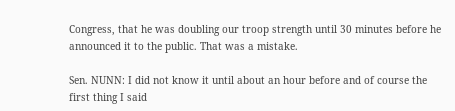Congress, that he was doubling our troop strength until 30 minutes before he announced it to the public. That was a mistake.

Sen. NUNN: I did not know it until about an hour before and of course the first thing I said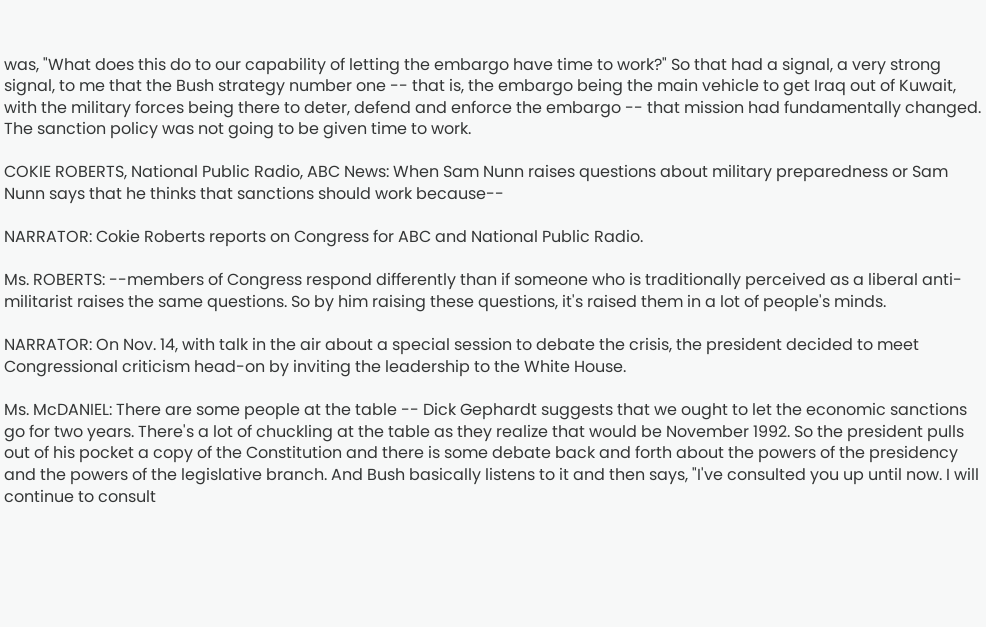was, "What does this do to our capability of letting the embargo have time to work?" So that had a signal, a very strong signal, to me that the Bush strategy number one -- that is, the embargo being the main vehicle to get Iraq out of Kuwait, with the military forces being there to deter, defend and enforce the embargo -- that mission had fundamentally changed. The sanction policy was not going to be given time to work.

COKIE ROBERTS, National Public Radio, ABC News: When Sam Nunn raises questions about military preparedness or Sam Nunn says that he thinks that sanctions should work because--

NARRATOR: Cokie Roberts reports on Congress for ABC and National Public Radio.

Ms. ROBERTS: --members of Congress respond differently than if someone who is traditionally perceived as a liberal anti-militarist raises the same questions. So by him raising these questions, it's raised them in a lot of people's minds.

NARRATOR: On Nov. 14, with talk in the air about a special session to debate the crisis, the president decided to meet Congressional criticism head-on by inviting the leadership to the White House.

Ms. McDANIEL: There are some people at the table -- Dick Gephardt suggests that we ought to let the economic sanctions go for two years. There's a lot of chuckling at the table as they realize that would be November 1992. So the president pulls out of his pocket a copy of the Constitution and there is some debate back and forth about the powers of the presidency and the powers of the legislative branch. And Bush basically listens to it and then says, "I've consulted you up until now. I will continue to consult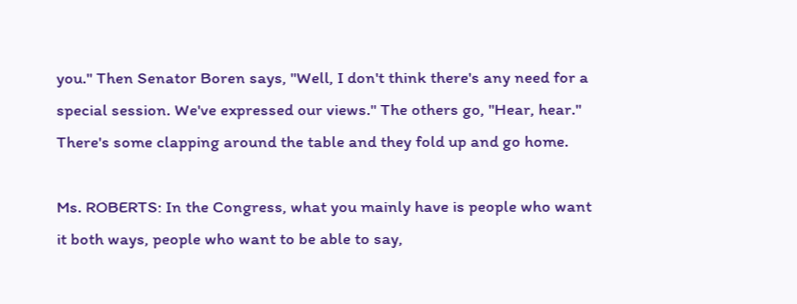you." Then Senator Boren says, "Well, I don't think there's any need for a special session. We've expressed our views." The others go, "Hear, hear." There's some clapping around the table and they fold up and go home.

Ms. ROBERTS: In the Congress, what you mainly have is people who want it both ways, people who want to be able to say,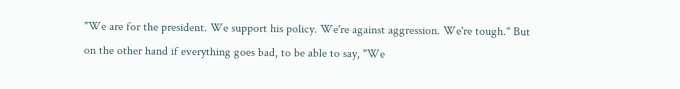"We are for the president. We support his policy. We're against aggression. We're tough." But on the other hand if everything goes bad, to be able to say, "We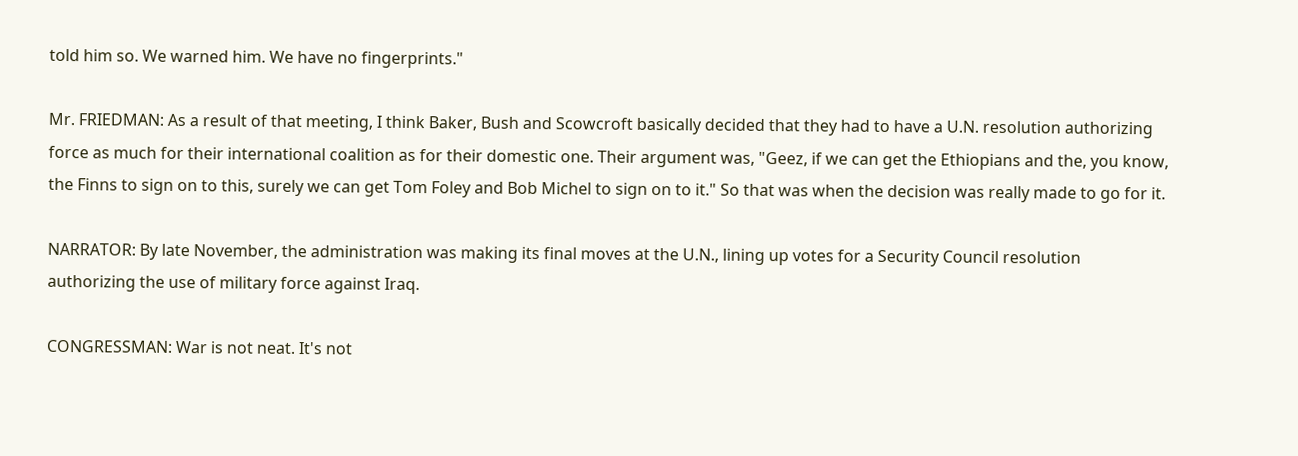told him so. We warned him. We have no fingerprints."

Mr. FRIEDMAN: As a result of that meeting, I think Baker, Bush and Scowcroft basically decided that they had to have a U.N. resolution authorizing force as much for their international coalition as for their domestic one. Their argument was, "Geez, if we can get the Ethiopians and the, you know, the Finns to sign on to this, surely we can get Tom Foley and Bob Michel to sign on to it." So that was when the decision was really made to go for it.

NARRATOR: By late November, the administration was making its final moves at the U.N., lining up votes for a Security Council resolution authorizing the use of military force against Iraq.

CONGRESSMAN: War is not neat. It's not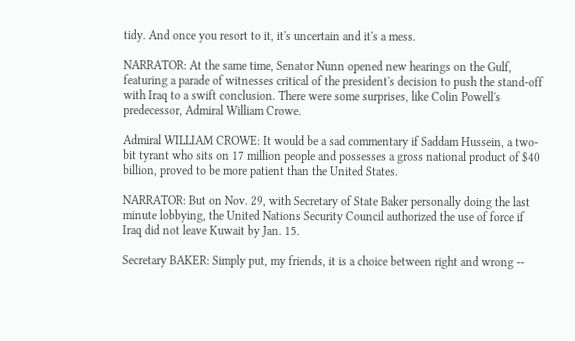tidy. And once you resort to it, it's uncertain and it's a mess.

NARRATOR: At the same time, Senator Nunn opened new hearings on the Gulf, featuring a parade of witnesses critical of the president's decision to push the stand-off with Iraq to a swift conclusion. There were some surprises, like Colin Powell's predecessor, Admiral William Crowe.

Admiral WILLIAM CROWE: It would be a sad commentary if Saddam Hussein, a two-bit tyrant who sits on 17 million people and possesses a gross national product of $40 billion, proved to be more patient than the United States.

NARRATOR: But on Nov. 29, with Secretary of State Baker personally doing the last minute lobbying, the United Nations Security Council authorized the use of force if Iraq did not leave Kuwait by Jan. 15.

Secretary BAKER: Simply put, my friends, it is a choice between right and wrong --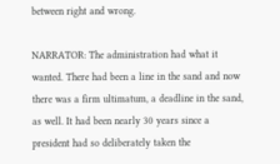between right and wrong.

NARRATOR: The administration had what it wanted. There had been a line in the sand and now there was a firm ultimatum, a deadline in the sand, as well. It had been nearly 30 years since a president had so deliberately taken the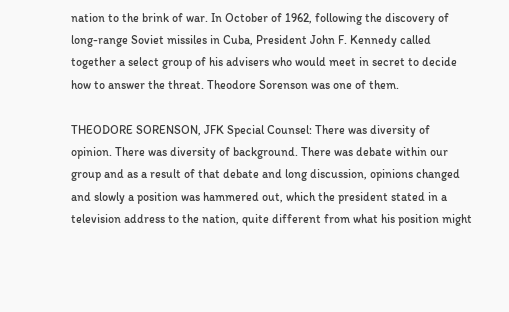nation to the brink of war. In October of 1962, following the discovery of long-range Soviet missiles in Cuba, President John F. Kennedy called together a select group of his advisers who would meet in secret to decide how to answer the threat. Theodore Sorenson was one of them.

THEODORE SORENSON, JFK Special Counsel: There was diversity of opinion. There was diversity of background. There was debate within our group and as a result of that debate and long discussion, opinions changed and slowly a position was hammered out, which the president stated in a television address to the nation, quite different from what his position might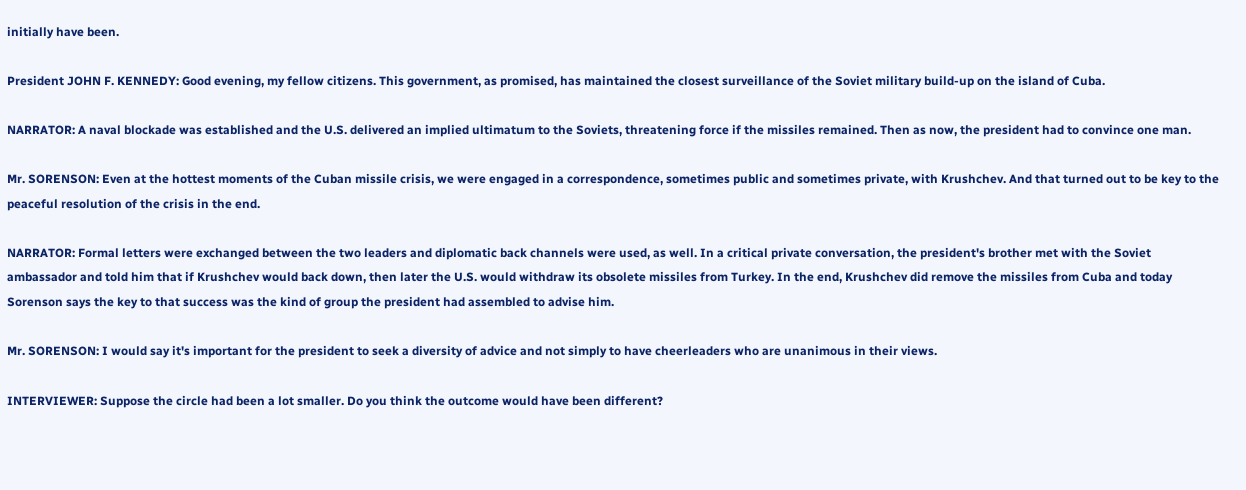initially have been.

President JOHN F. KENNEDY: Good evening, my fellow citizens. This government, as promised, has maintained the closest surveillance of the Soviet military build-up on the island of Cuba.

NARRATOR: A naval blockade was established and the U.S. delivered an implied ultimatum to the Soviets, threatening force if the missiles remained. Then as now, the president had to convince one man.

Mr. SORENSON: Even at the hottest moments of the Cuban missile crisis, we were engaged in a correspondence, sometimes public and sometimes private, with Krushchev. And that turned out to be key to the peaceful resolution of the crisis in the end.

NARRATOR: Formal letters were exchanged between the two leaders and diplomatic back channels were used, as well. In a critical private conversation, the president's brother met with the Soviet ambassador and told him that if Krushchev would back down, then later the U.S. would withdraw its obsolete missiles from Turkey. In the end, Krushchev did remove the missiles from Cuba and today Sorenson says the key to that success was the kind of group the president had assembled to advise him.

Mr. SORENSON: I would say it's important for the president to seek a diversity of advice and not simply to have cheerleaders who are unanimous in their views.

INTERVIEWER: Suppose the circle had been a lot smaller. Do you think the outcome would have been different?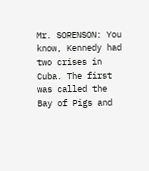Mr. SORENSON: You know, Kennedy had two crises in Cuba. The first was called the Bay of Pigs and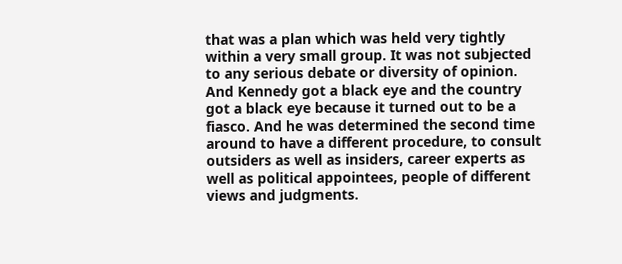that was a plan which was held very tightly within a very small group. It was not subjected to any serious debate or diversity of opinion. And Kennedy got a black eye and the country got a black eye because it turned out to be a fiasco. And he was determined the second time around to have a different procedure, to consult outsiders as well as insiders, career experts as well as political appointees, people of different views and judgments.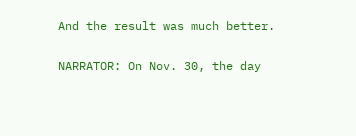And the result was much better.

NARRATOR: On Nov. 30, the day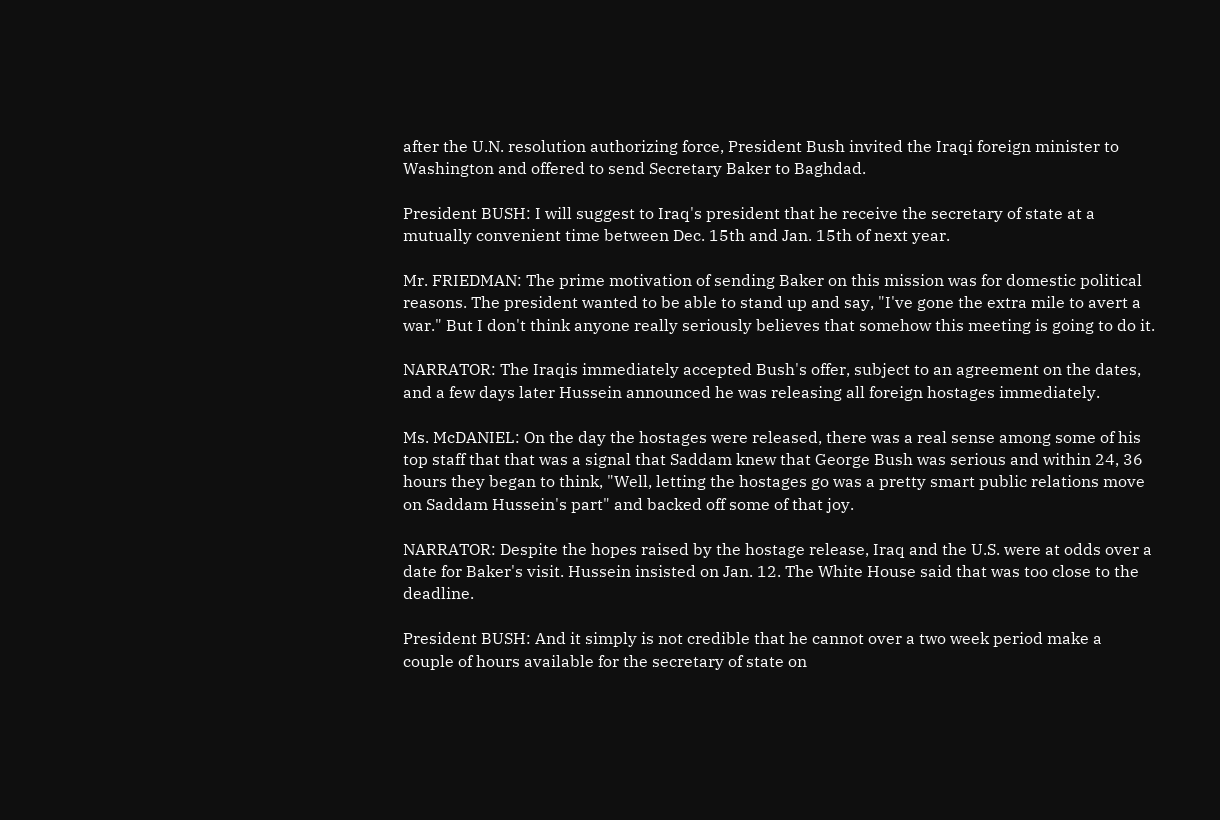after the U.N. resolution authorizing force, President Bush invited the Iraqi foreign minister to Washington and offered to send Secretary Baker to Baghdad.

President BUSH: I will suggest to Iraq's president that he receive the secretary of state at a mutually convenient time between Dec. 15th and Jan. 15th of next year.

Mr. FRIEDMAN: The prime motivation of sending Baker on this mission was for domestic political reasons. The president wanted to be able to stand up and say, "I've gone the extra mile to avert a war." But I don't think anyone really seriously believes that somehow this meeting is going to do it.

NARRATOR: The Iraqis immediately accepted Bush's offer, subject to an agreement on the dates, and a few days later Hussein announced he was releasing all foreign hostages immediately.

Ms. McDANIEL: On the day the hostages were released, there was a real sense among some of his top staff that that was a signal that Saddam knew that George Bush was serious and within 24, 36 hours they began to think, "Well, letting the hostages go was a pretty smart public relations move on Saddam Hussein's part" and backed off some of that joy.

NARRATOR: Despite the hopes raised by the hostage release, Iraq and the U.S. were at odds over a date for Baker's visit. Hussein insisted on Jan. 12. The White House said that was too close to the deadline.

President BUSH: And it simply is not credible that he cannot over a two week period make a couple of hours available for the secretary of state on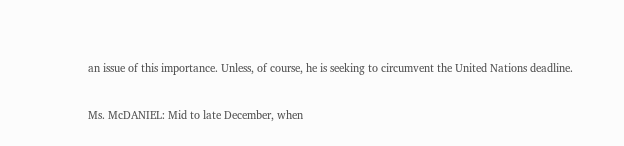an issue of this importance. Unless, of course, he is seeking to circumvent the United Nations deadline.

Ms. McDANIEL: Mid to late December, when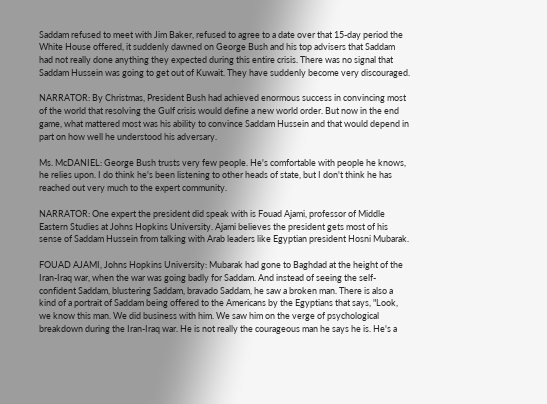Saddam refused to meet with Jim Baker, refused to agree to a date over that 15-day period the White House offered, it suddenly dawned on George Bush and his top advisers that Saddam had not really done anything they expected during this entire crisis. There was no signal that Saddam Hussein was going to get out of Kuwait. They have suddenly become very discouraged.

NARRATOR: By Christmas, President Bush had achieved enormous success in convincing most of the world that resolving the Gulf crisis would define a new world order. But now in the end game, what mattered most was his ability to convince Saddam Hussein and that would depend in part on how well he understood his adversary.

Ms. McDANIEL: George Bush trusts very few people. He's comfortable with people he knows, he relies upon. I do think he's been listening to other heads of state, but I don't think he has reached out very much to the expert community.

NARRATOR: One expert the president did speak with is Fouad Ajami, professor of Middle Eastern Studies at Johns Hopkins University. Ajami believes the president gets most of his sense of Saddam Hussein from talking with Arab leaders like Egyptian president Hosni Mubarak.

FOUAD AJAMI, Johns Hopkins University: Mubarak had gone to Baghdad at the height of the Iran-Iraq war, when the war was going badly for Saddam. And instead of seeing the self-confident Saddam, blustering Saddam, bravado Saddam, he saw a broken man. There is also a kind of a portrait of Saddam being offered to the Americans by the Egyptians that says, "Look, we know this man. We did business with him. We saw him on the verge of psychological breakdown during the Iran-Iraq war. He is not really the courageous man he says he is. He's a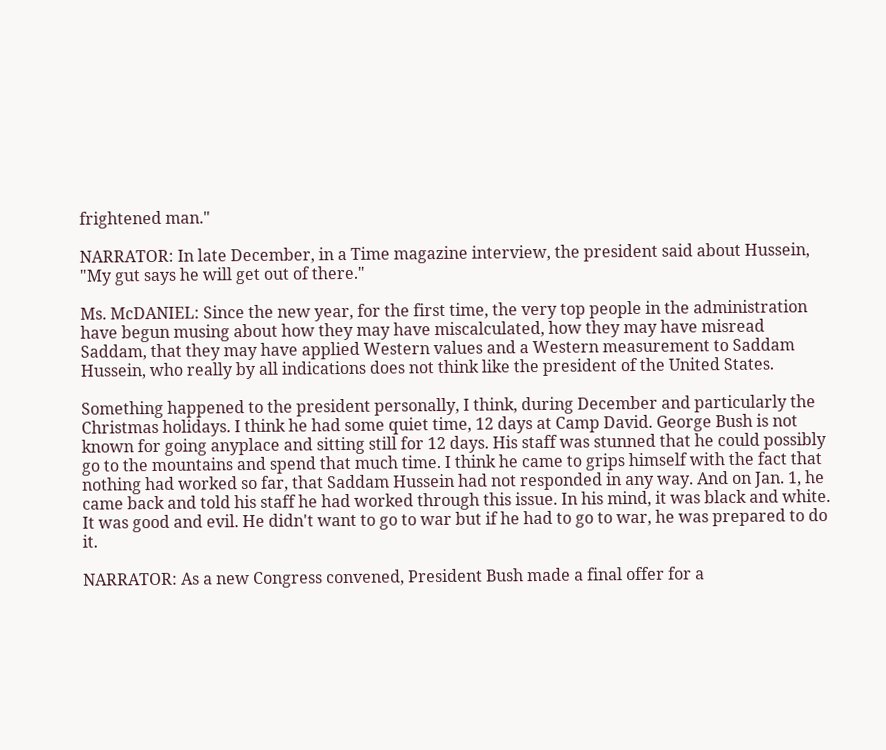frightened man."

NARRATOR: In late December, in a Time magazine interview, the president said about Hussein, "My gut says he will get out of there."

Ms. McDANIEL: Since the new year, for the first time, the very top people in the administration have begun musing about how they may have miscalculated, how they may have misread Saddam, that they may have applied Western values and a Western measurement to Saddam Hussein, who really by all indications does not think like the president of the United States.

Something happened to the president personally, I think, during December and particularly the Christmas holidays. I think he had some quiet time, 12 days at Camp David. George Bush is not known for going anyplace and sitting still for 12 days. His staff was stunned that he could possibly go to the mountains and spend that much time. I think he came to grips himself with the fact that nothing had worked so far, that Saddam Hussein had not responded in any way. And on Jan. 1, he came back and told his staff he had worked through this issue. In his mind, it was black and white. It was good and evil. He didn't want to go to war but if he had to go to war, he was prepared to do it.

NARRATOR: As a new Congress convened, President Bush made a final offer for a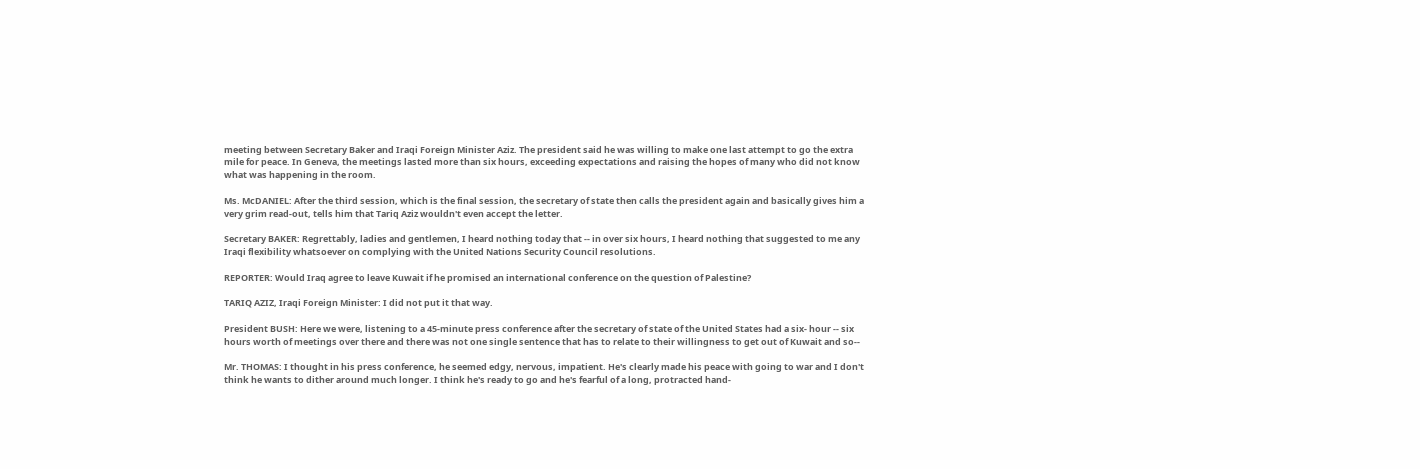meeting between Secretary Baker and Iraqi Foreign Minister Aziz. The president said he was willing to make one last attempt to go the extra mile for peace. In Geneva, the meetings lasted more than six hours, exceeding expectations and raising the hopes of many who did not know what was happening in the room.

Ms. McDANIEL: After the third session, which is the final session, the secretary of state then calls the president again and basically gives him a very grim read-out, tells him that Tariq Aziz wouldn't even accept the letter.

Secretary BAKER: Regrettably, ladies and gentlemen, I heard nothing today that -- in over six hours, I heard nothing that suggested to me any Iraqi flexibility whatsoever on complying with the United Nations Security Council resolutions.

REPORTER: Would Iraq agree to leave Kuwait if he promised an international conference on the question of Palestine?

TARIQ AZIZ, Iraqi Foreign Minister: I did not put it that way.

President BUSH: Here we were, listening to a 45-minute press conference after the secretary of state of the United States had a six- hour -- six hours worth of meetings over there and there was not one single sentence that has to relate to their willingness to get out of Kuwait and so--

Mr. THOMAS: I thought in his press conference, he seemed edgy, nervous, impatient. He's clearly made his peace with going to war and I don't think he wants to dither around much longer. I think he's ready to go and he's fearful of a long, protracted hand-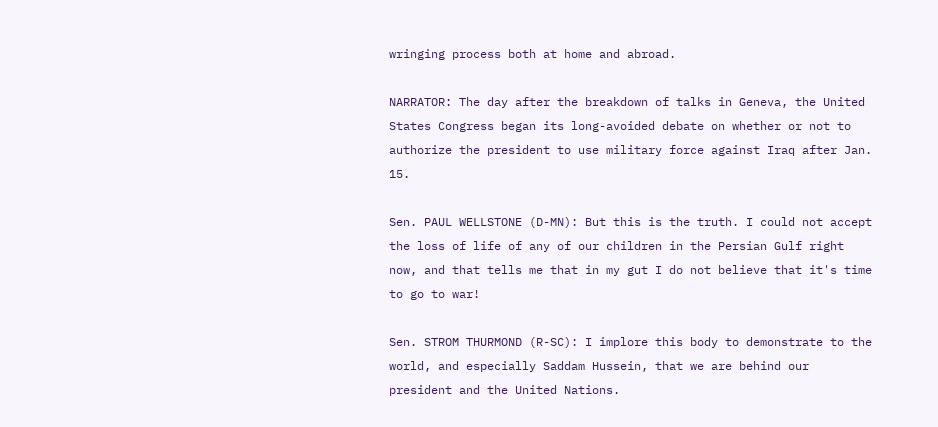wringing process both at home and abroad.

NARRATOR: The day after the breakdown of talks in Geneva, the United States Congress began its long-avoided debate on whether or not to authorize the president to use military force against Iraq after Jan. 15.

Sen. PAUL WELLSTONE (D-MN): But this is the truth. I could not accept the loss of life of any of our children in the Persian Gulf right now, and that tells me that in my gut I do not believe that it's time to go to war!

Sen. STROM THURMOND (R-SC): I implore this body to demonstrate to the world, and especially Saddam Hussein, that we are behind our president and the United Nations.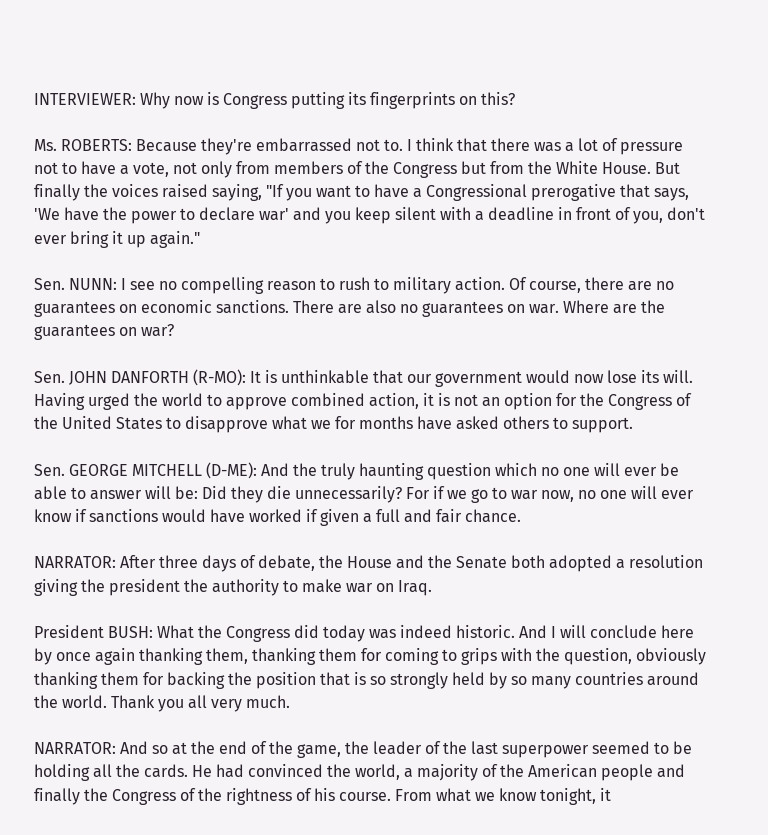INTERVIEWER: Why now is Congress putting its fingerprints on this?

Ms. ROBERTS: Because they're embarrassed not to. I think that there was a lot of pressure not to have a vote, not only from members of the Congress but from the White House. But finally the voices raised saying, "If you want to have a Congressional prerogative that says, 'We have the power to declare war' and you keep silent with a deadline in front of you, don't ever bring it up again."

Sen. NUNN: I see no compelling reason to rush to military action. Of course, there are no guarantees on economic sanctions. There are also no guarantees on war. Where are the guarantees on war?

Sen. JOHN DANFORTH (R-MO): It is unthinkable that our government would now lose its will. Having urged the world to approve combined action, it is not an option for the Congress of the United States to disapprove what we for months have asked others to support.

Sen. GEORGE MITCHELL (D-ME): And the truly haunting question which no one will ever be able to answer will be: Did they die unnecessarily? For if we go to war now, no one will ever know if sanctions would have worked if given a full and fair chance.

NARRATOR: After three days of debate, the House and the Senate both adopted a resolution giving the president the authority to make war on Iraq.

President BUSH: What the Congress did today was indeed historic. And I will conclude here by once again thanking them, thanking them for coming to grips with the question, obviously thanking them for backing the position that is so strongly held by so many countries around the world. Thank you all very much.

NARRATOR: And so at the end of the game, the leader of the last superpower seemed to be holding all the cards. He had convinced the world, a majority of the American people and finally the Congress of the rightness of his course. From what we know tonight, it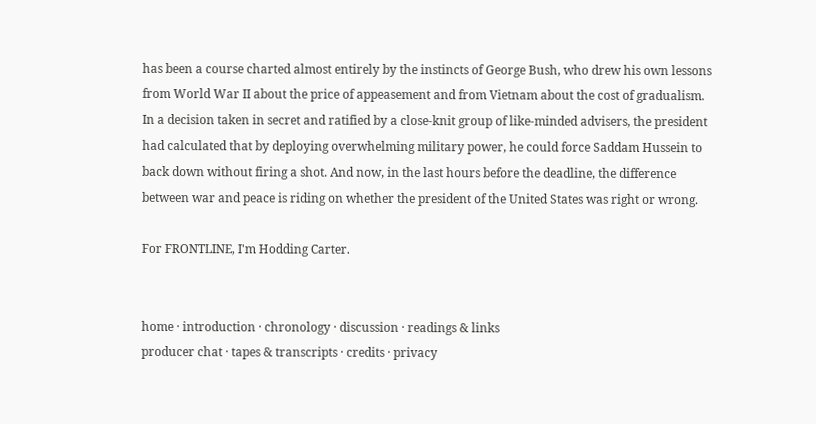has been a course charted almost entirely by the instincts of George Bush, who drew his own lessons from World War II about the price of appeasement and from Vietnam about the cost of gradualism. In a decision taken in secret and ratified by a close-knit group of like-minded advisers, the president had calculated that by deploying overwhelming military power, he could force Saddam Hussein to back down without firing a shot. And now, in the last hours before the deadline, the difference between war and peace is riding on whether the president of the United States was right or wrong.

For FRONTLINE, I'm Hodding Carter.


home · introduction · chronology · discussion · readings & links
producer chat · tapes & transcripts · credits · privacy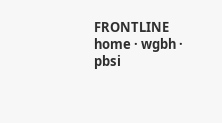FRONTLINE home · wgbh · pbsi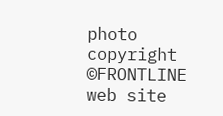photo copyright ©FRONTLINE
web site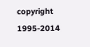copyright 1995-2014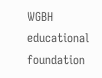WGBH educational foundation